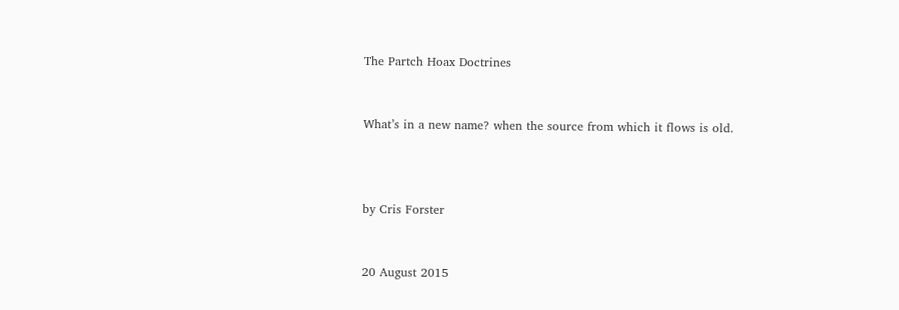The Partch Hoax Doctrines


What’s in a new name? when the source from which it flows is old.



by Cris Forster


20 August 2015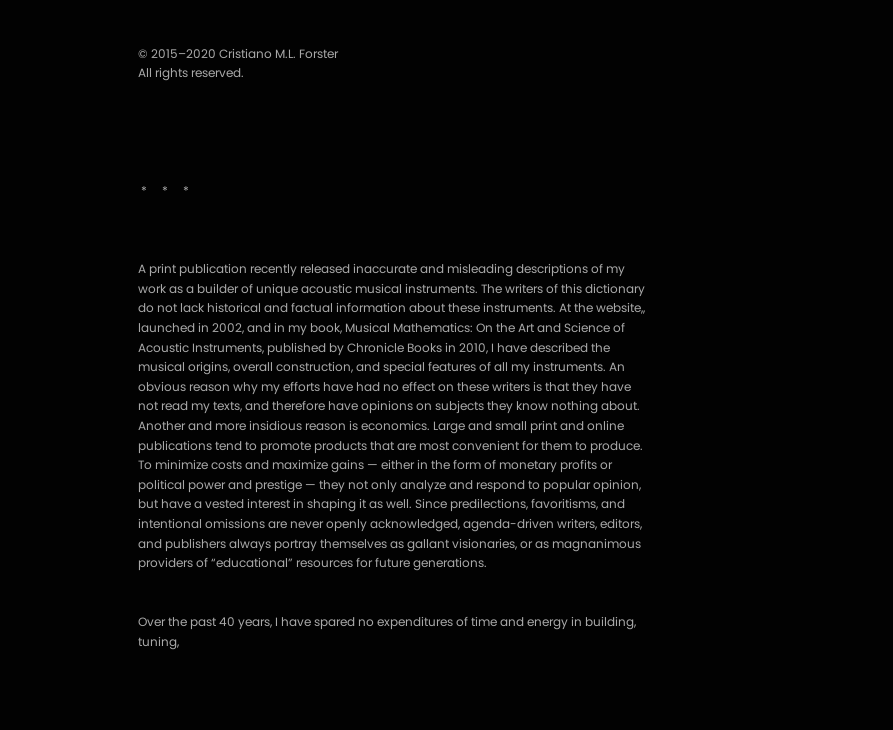© 2015–2020 Cristiano M.L. Forster
All rights reserved.





 *     *     *



A print publication recently released inaccurate and misleading descriptions of my work as a builder of unique acoustic musical instruments. The writers of this dictionary do not lack historical and factual information about these instruments. At the website,, launched in 2002, and in my book, Musical Mathematics: On the Art and Science of Acoustic Instruments, published by Chronicle Books in 2010, I have described the musical origins, overall construction, and special features of all my instruments. An obvious reason why my efforts have had no effect on these writers is that they have not read my texts, and therefore have opinions on subjects they know nothing about. Another and more insidious reason is economics. Large and small print and online publications tend to promote products that are most convenient for them to produce. To minimize costs and maximize gains — either in the form of monetary profits or political power and prestige — they not only analyze and respond to popular opinion, but have a vested interest in shaping it as well. Since predilections, favoritisms, and intentional omissions are never openly acknowledged, agenda-driven writers, editors, and publishers always portray themselves as gallant visionaries, or as magnanimous providers of “educational” resources for future generations.


Over the past 40 years, I have spared no expenditures of time and energy in building, tuning,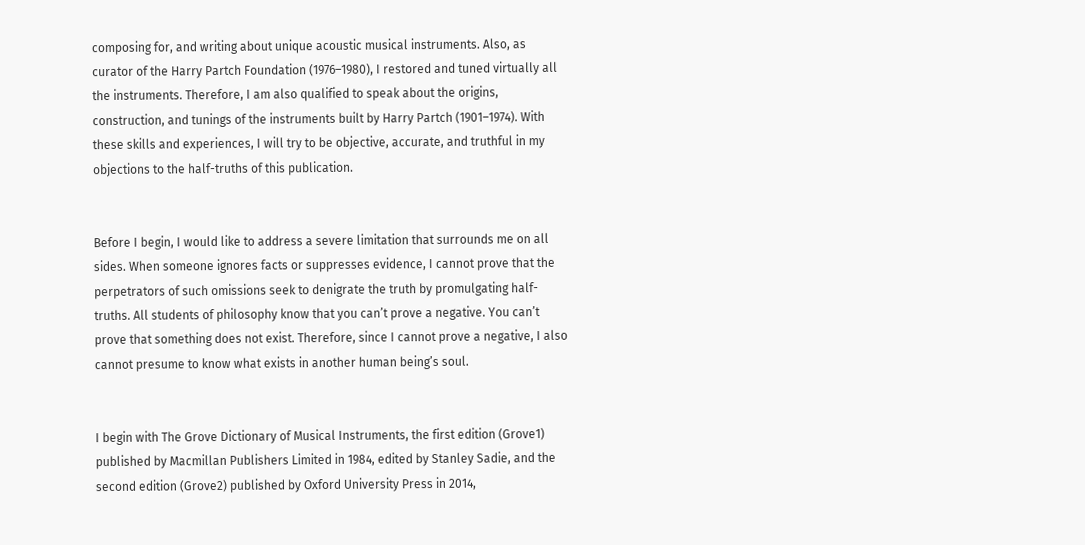composing for, and writing about unique acoustic musical instruments. Also, as curator of the Harry Partch Foundation (1976–1980), I restored and tuned virtually all the instruments. Therefore, I am also qualified to speak about the origins, construction, and tunings of the instruments built by Harry Partch (1901–1974). With these skills and experiences, I will try to be objective, accurate, and truthful in my objections to the half-truths of this publication.


Before I begin, I would like to address a severe limitation that surrounds me on all sides. When someone ignores facts or suppresses evidence, I cannot prove that the perpetrators of such omissions seek to denigrate the truth by promulgating half-truths. All students of philosophy know that you can’t prove a negative. You can’t prove that something does not exist. Therefore, since I cannot prove a negative, I also cannot presume to know what exists in another human being’s soul.


I begin with The Grove Dictionary of Musical Instruments, the first edition (Grove1) published by Macmillan Publishers Limited in 1984, edited by Stanley Sadie, and the second edition (Grove2) published by Oxford University Press in 2014,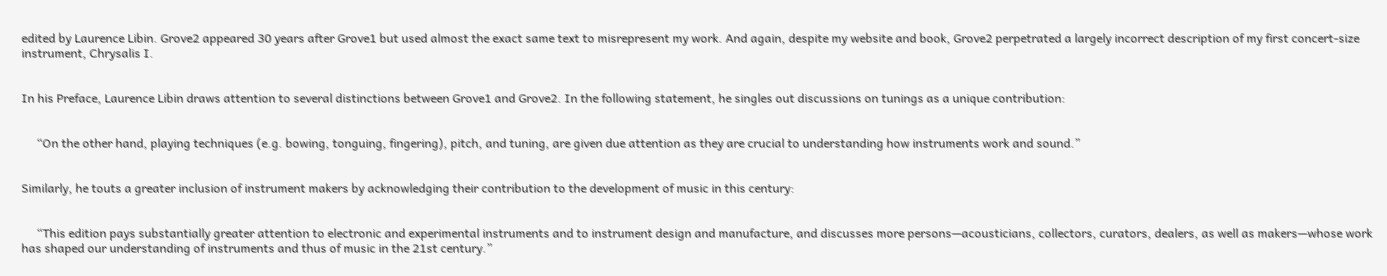edited by Laurence Libin. Grove2 appeared 30 years after Grove1 but used almost the exact same text to misrepresent my work. And again, despite my website and book, Grove2 perpetrated a largely incorrect description of my first concert-size instrument, Chrysalis I.


In his Preface, Laurence Libin draws attention to several distinctions between Grove1 and Grove2. In the following statement, he singles out discussions on tunings as a unique contribution:


     “On the other hand, playing techniques (e.g. bowing, tonguing, fingering), pitch, and tuning, are given due attention as they are crucial to understanding how instruments work and sound.”


Similarly, he touts a greater inclusion of instrument makers by acknowledging their contribution to the development of music in this century:


     “This edition pays substantially greater attention to electronic and experimental instruments and to instrument design and manufacture, and discusses more persons—acousticians, collectors, curators, dealers, as well as makers—whose work has shaped our understanding of instruments and thus of music in the 21st century.”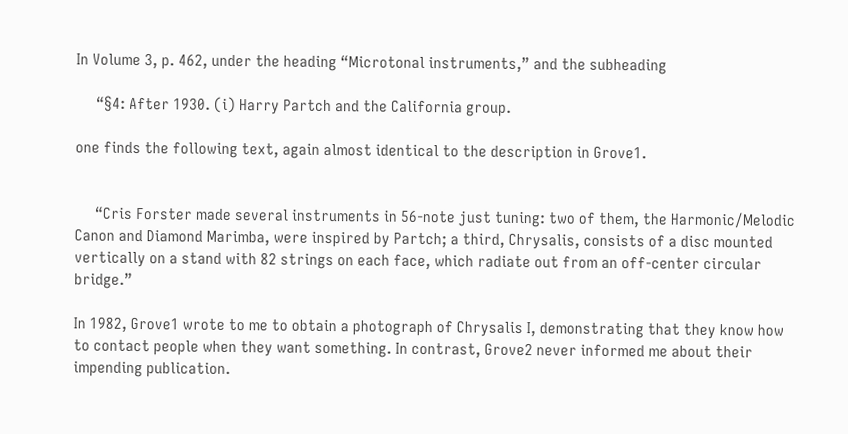In Volume 3, p. 462, under the heading “Microtonal instruments,” and the subheading

     “§4: After 1930. (i) Harry Partch and the California group.

one finds the following text, again almost identical to the description in Grove1.


     “Cris Forster made several instruments in 56-note just tuning: two of them, the Harmonic/Melodic Canon and Diamond Marimba, were inspired by Partch; a third, Chrysalis, consists of a disc mounted vertically on a stand with 82 strings on each face, which radiate out from an off-center circular bridge.”

In 1982, Grove1 wrote to me to obtain a photograph of Chrysalis I, demonstrating that they know how to contact people when they want something. In contrast, Grove2 never informed me about their impending publication.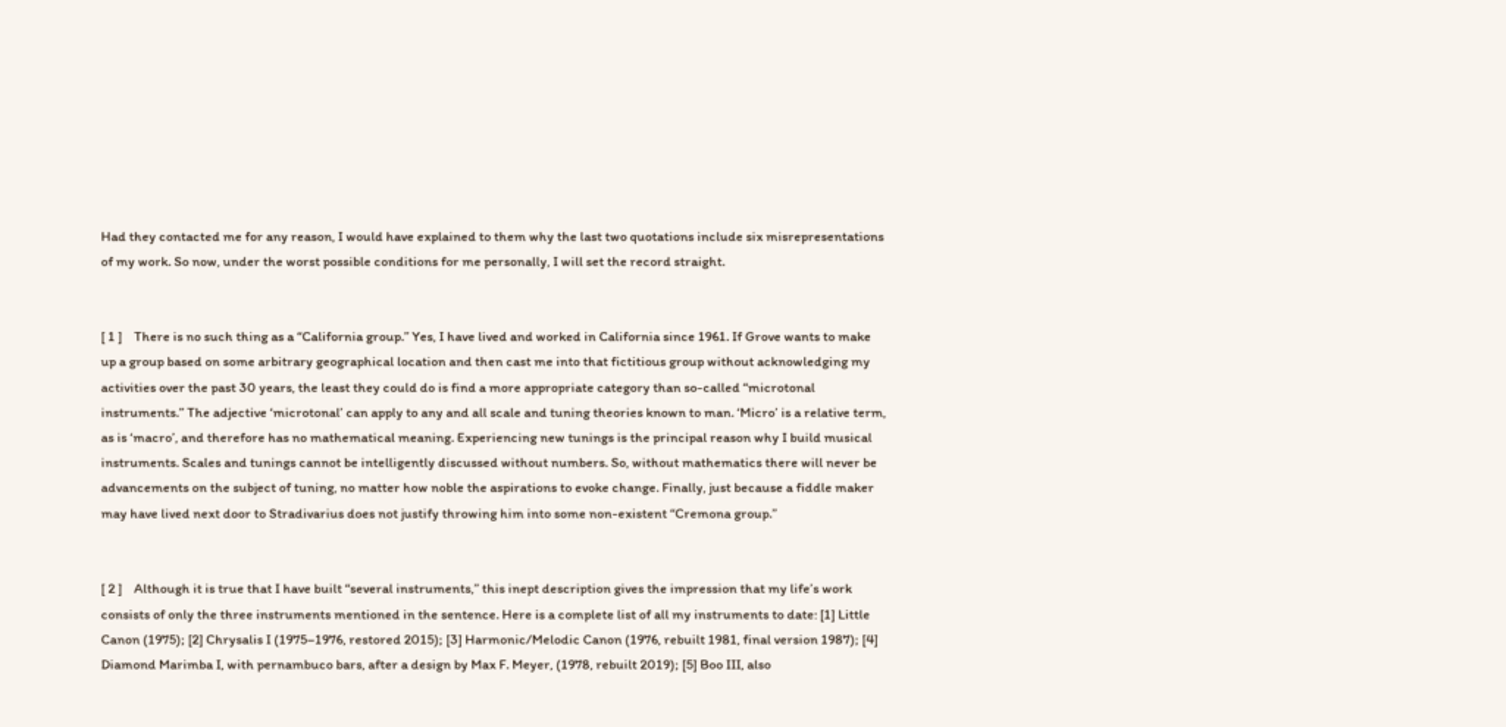Had they contacted me for any reason, I would have explained to them why the last two quotations include six misrepresentations of my work. So now, under the worst possible conditions for me personally, I will set the record straight.


[ 1 ]    There is no such thing as a “California group.” Yes, I have lived and worked in California since 1961. If Grove wants to make up a group based on some arbitrary geographical location and then cast me into that fictitious group without acknowledging my activities over the past 30 years, the least they could do is find a more appropriate category than so-called “microtonal instruments.” The adjective ‘microtonal’ can apply to any and all scale and tuning theories known to man. ‘Micro’ is a relative term, as is ‘macro’, and therefore has no mathematical meaning. Experiencing new tunings is the principal reason why I build musical instruments. Scales and tunings cannot be intelligently discussed without numbers. So, without mathematics there will never be advancements on the subject of tuning, no matter how noble the aspirations to evoke change. Finally, just because a fiddle maker may have lived next door to Stradivarius does not justify throwing him into some non-existent “Cremona group.”


[ 2 ]    Although it is true that I have built “several instruments,” this inept description gives the impression that my life’s work consists of only the three instruments mentioned in the sentence. Here is a complete list of all my instruments to date: [1] Little Canon (1975); [2] Chrysalis I (1975–1976, restored 2015); [3] Harmonic/Melodic Canon (1976, rebuilt 1981, final version 1987); [4] Diamond Marimba I, with pernambuco bars, after a design by Max F. Meyer, (1978, rebuilt 2019); [5] Boo III, also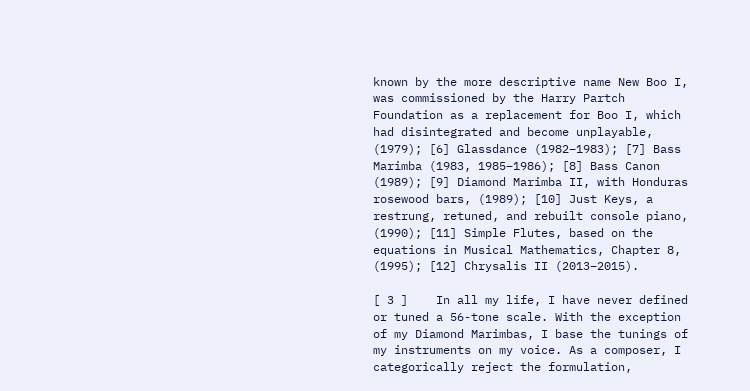known by the more descriptive name New Boo I, was commissioned by the Harry Partch Foundation as a replacement for Boo I, which had disintegrated and become unplayable, (1979); [6] Glassdance (1982–1983); [7] Bass Marimba (1983, 1985–1986); [8] Bass Canon (1989); [9] Diamond Marimba II, with Honduras rosewood bars, (1989); [10] Just Keys, a restrung, retuned, and rebuilt console piano, (1990); [11] Simple Flutes, based on the equations in Musical Mathematics, Chapter 8, (1995); [12] Chrysalis II (2013–2015).

[ 3 ]    In all my life, I have never defined or tuned a 56-tone scale. With the exception of my Diamond Marimbas, I base the tunings of my instruments on my voice. As a composer, I categorically reject the formulation,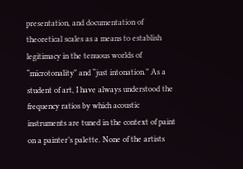presentation, and documentation of theoretical scales as a means to establish legitimacy in the tenuous worlds of “microtonality” and “just intonation.” As a student of art, I have always understood the frequency ratios by which acoustic instruments are tuned in the context of paint on a painter’s palette. None of the artists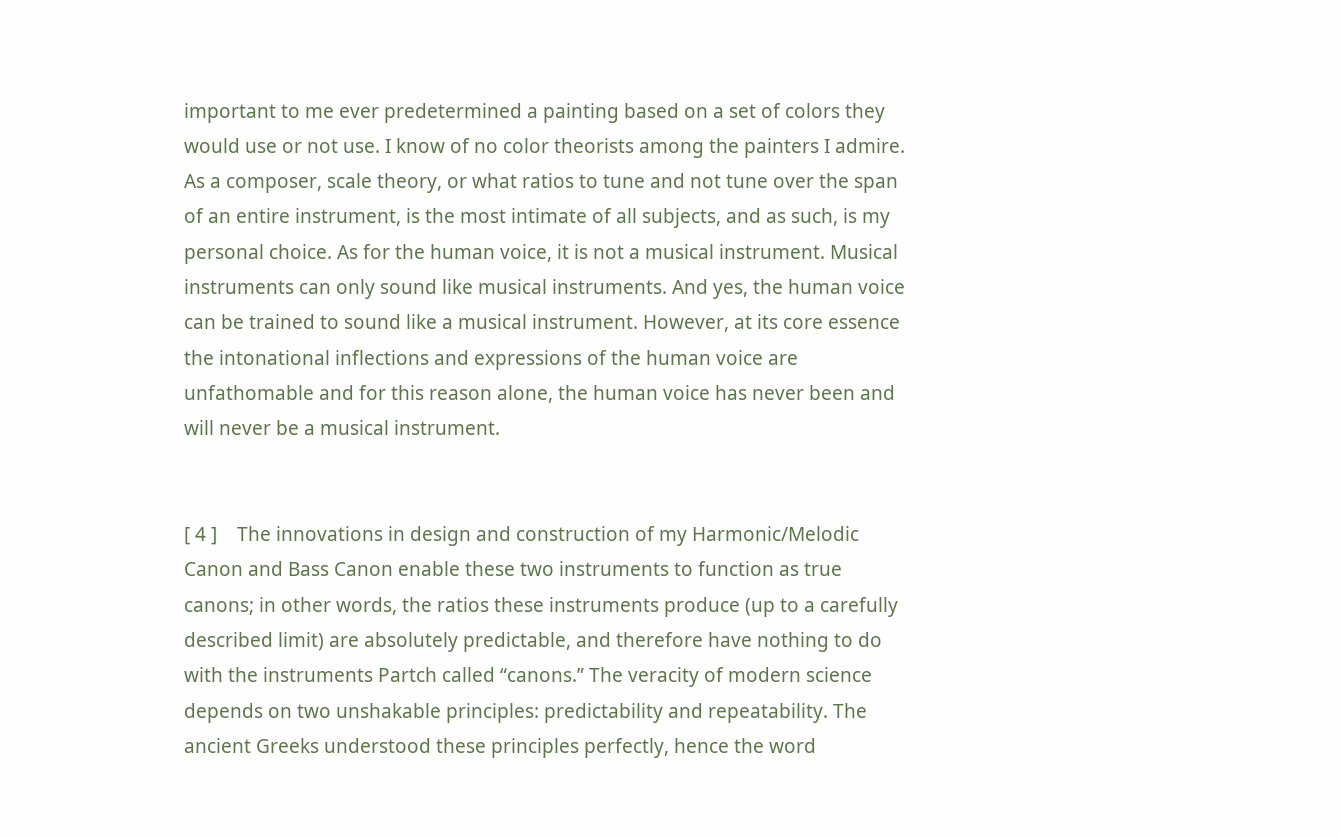important to me ever predetermined a painting based on a set of colors they would use or not use. I know of no color theorists among the painters I admire. As a composer, scale theory, or what ratios to tune and not tune over the span of an entire instrument, is the most intimate of all subjects, and as such, is my personal choice. As for the human voice, it is not a musical instrument. Musical instruments can only sound like musical instruments. And yes, the human voice can be trained to sound like a musical instrument. However, at its core essence the intonational inflections and expressions of the human voice are unfathomable and for this reason alone, the human voice has never been and will never be a musical instrument.


[ 4 ]    The innovations in design and construction of my Harmonic/Melodic Canon and Bass Canon enable these two instruments to function as true canons; in other words, the ratios these instruments produce (up to a carefully described limit) are absolutely predictable, and therefore have nothing to do with the instruments Partch called “canons.” The veracity of modern science depends on two unshakable principles: predictability and repeatability. The ancient Greeks understood these principles perfectly, hence the word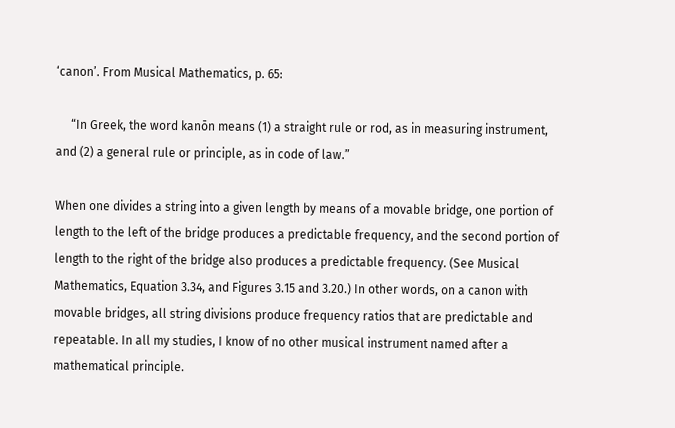‘canon’. From Musical Mathematics, p. 65:

     “In Greek, the word kanōn means (1) a straight rule or rod, as in measuring instrument, and (2) a general rule or principle, as in code of law.”

When one divides a string into a given length by means of a movable bridge, one portion of length to the left of the bridge produces a predictable frequency, and the second portion of length to the right of the bridge also produces a predictable frequency. (See Musical Mathematics, Equation 3.34, and Figures 3.15 and 3.20.) In other words, on a canon with movable bridges, all string divisions produce frequency ratios that are predictable and repeatable. In all my studies, I know of no other musical instrument named after a mathematical principle.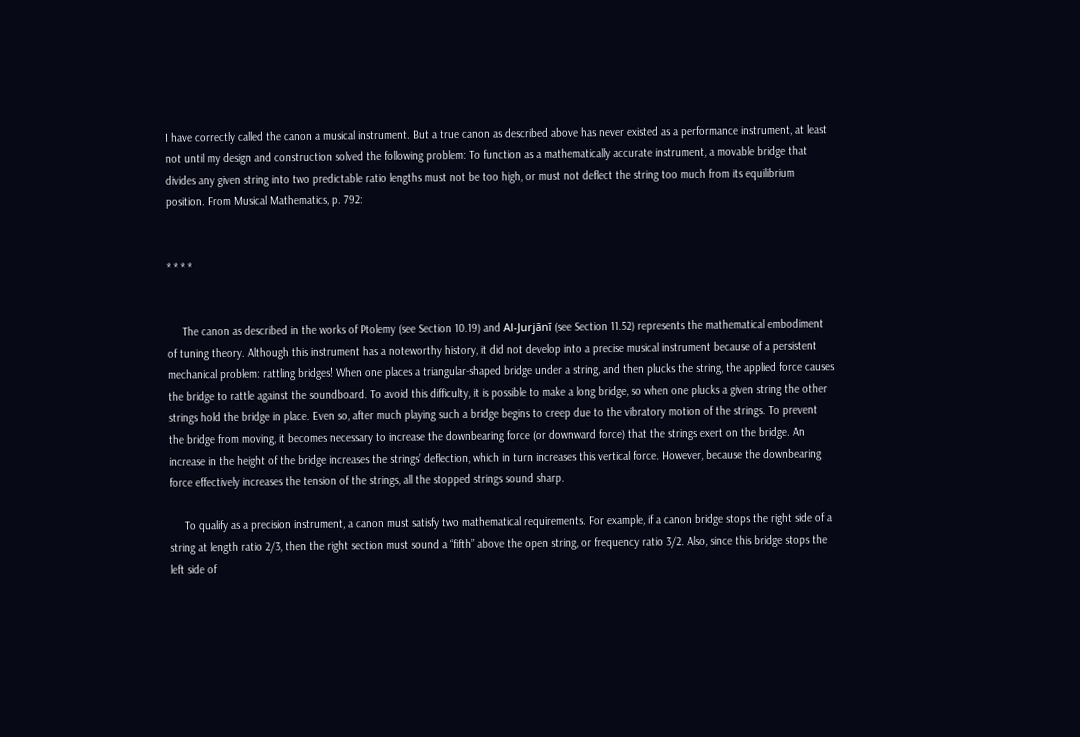I have correctly called the canon a musical instrument. But a true canon as described above has never existed as a performance instrument, at least not until my design and construction solved the following problem: To function as a mathematically accurate instrument, a movable bridge that divides any given string into two predictable ratio lengths must not be too high, or must not deflect the string too much from its equilibrium position. From Musical Mathematics, p. 792:


* * * *


     The canon as described in the works of Ptolemy (see Section 10.19) and Al-Jurjānī (see Section 11.52) represents the mathematical embodiment of tuning theory. Although this instrument has a noteworthy history, it did not develop into a precise musical instrument because of a persistent mechanical problem: rattling bridges! When one places a triangular-shaped bridge under a string, and then plucks the string, the applied force causes the bridge to rattle against the soundboard. To avoid this difficulty, it is possible to make a long bridge, so when one plucks a given string the other strings hold the bridge in place. Even so, after much playing such a bridge begins to creep due to the vibratory motion of the strings. To prevent the bridge from moving, it becomes necessary to increase the downbearing force (or downward force) that the strings exert on the bridge. An increase in the height of the bridge increases the strings’ deflection, which in turn increases this vertical force. However, because the downbearing force effectively increases the tension of the strings, all the stopped strings sound sharp.

     To qualify as a precision instrument, a canon must satisfy two mathematical requirements. For example, if a canon bridge stops the right side of a string at length ratio 2/3, then the right section must sound a “fifth” above the open string, or frequency ratio 3/2. Also, since this bridge stops the left side of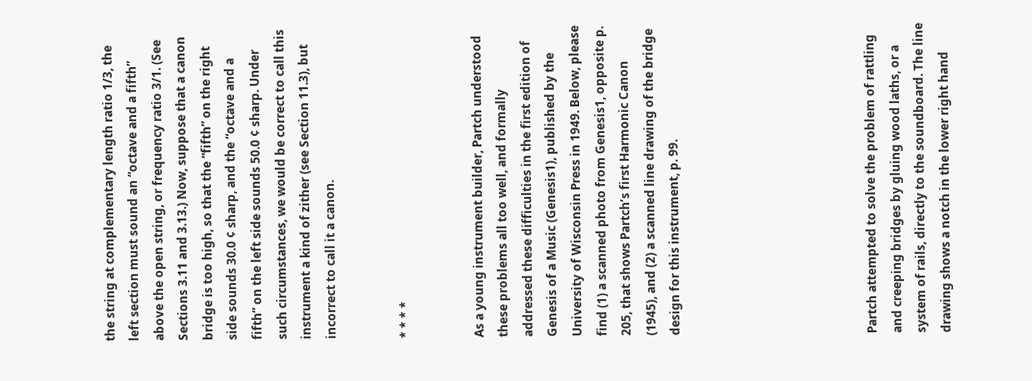the string at complementary length ratio 1/3, the left section must sound an “octave and a fifth” above the open string, or frequency ratio 3/1. (See Sections 3.11 and 3.13.) Now, suppose that a canon bridge is too high, so that the “fifth” on the right side sounds 30.0 ¢ sharp, and the “octave and a fifth” on the left side sounds 50.0 ¢ sharp. Under such circumstances, we would be correct to call this instrument a kind of zither (see Section 11.3), but incorrect to call it a canon.


* * * *


As a young instrument builder, Partch understood these problems all too well, and formally addressed these difficulties in the first edition of Genesis of a Music (Genesis1), published by the University of Wisconsin Press in 1949. Below, please find (1) a scanned photo from Genesis1, opposite p. 205, that shows Partch’s first Harmonic Canon (1945), and (2) a scanned line drawing of the bridge design for this instrument, p. 99.







Partch attempted to solve the problem of rattling and creeping bridges by gluing wood laths, or a system of rails, directly to the soundboard. The line drawing shows a notch in the lower right hand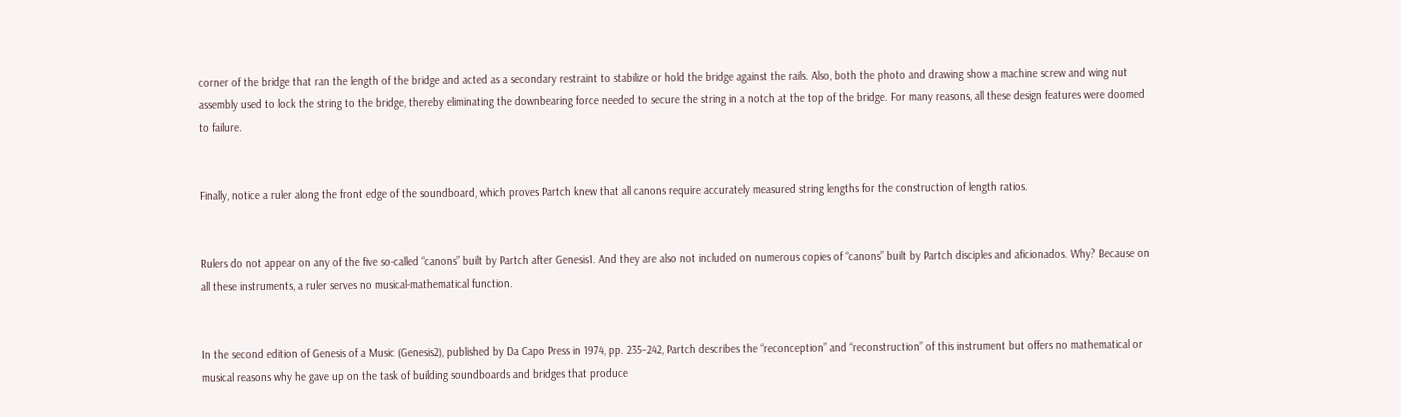corner of the bridge that ran the length of the bridge and acted as a secondary restraint to stabilize or hold the bridge against the rails. Also, both the photo and drawing show a machine screw and wing nut assembly used to lock the string to the bridge, thereby eliminating the downbearing force needed to secure the string in a notch at the top of the bridge. For many reasons, all these design features were doomed to failure.


Finally, notice a ruler along the front edge of the soundboard, which proves Partch knew that all canons require accurately measured string lengths for the construction of length ratios.


Rulers do not appear on any of the five so-called “canons” built by Partch after Genesis1. And they are also not included on numerous copies of “canons” built by Partch disciples and aficionados. Why? Because on all these instruments, a ruler serves no musical-mathematical function.


In the second edition of Genesis of a Music (Genesis2), published by Da Capo Press in 1974, pp. 235–242, Partch describes the “reconception” and “reconstruction” of this instrument but offers no mathematical or musical reasons why he gave up on the task of building soundboards and bridges that produce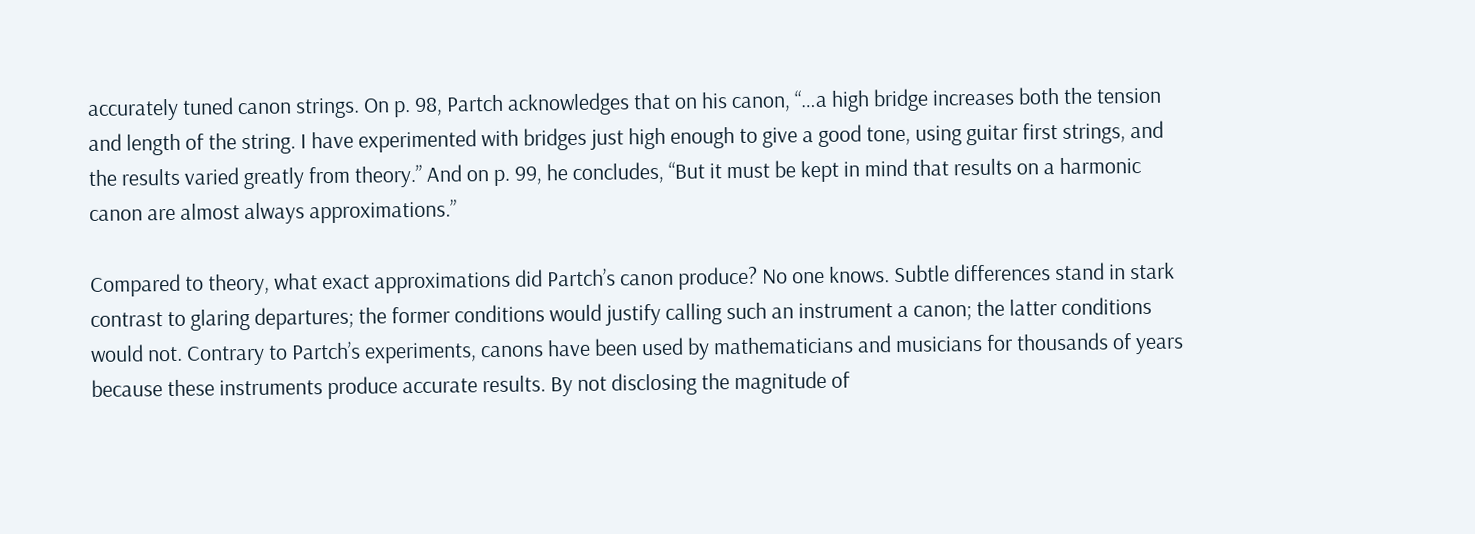accurately tuned canon strings. On p. 98, Partch acknowledges that on his canon, “…a high bridge increases both the tension and length of the string. I have experimented with bridges just high enough to give a good tone, using guitar first strings, and the results varied greatly from theory.” And on p. 99, he concludes, “But it must be kept in mind that results on a harmonic canon are almost always approximations.”

Compared to theory, what exact approximations did Partch’s canon produce? No one knows. Subtle differences stand in stark contrast to glaring departures; the former conditions would justify calling such an instrument a canon; the latter conditions would not. Contrary to Partch’s experiments, canons have been used by mathematicians and musicians for thousands of years because these instruments produce accurate results. By not disclosing the magnitude of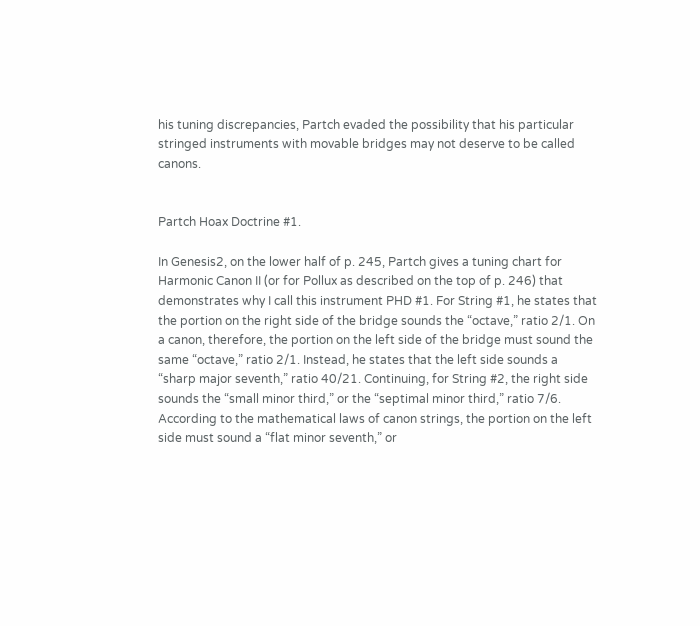his tuning discrepancies, Partch evaded the possibility that his particular stringed instruments with movable bridges may not deserve to be called canons.


Partch Hoax Doctrine #1.

In Genesis2, on the lower half of p. 245, Partch gives a tuning chart for Harmonic Canon II (or for Pollux as described on the top of p. 246) that demonstrates why I call this instrument PHD #1. For String #1, he states that the portion on the right side of the bridge sounds the “octave,” ratio 2/1. On a canon, therefore, the portion on the left side of the bridge must sound the same “octave,” ratio 2/1. Instead, he states that the left side sounds a “sharp major seventh,” ratio 40/21. Continuing, for String #2, the right side sounds the “small minor third,” or the “septimal minor third,” ratio 7/6. According to the mathematical laws of canon strings, the portion on the left side must sound a “flat minor seventh,” or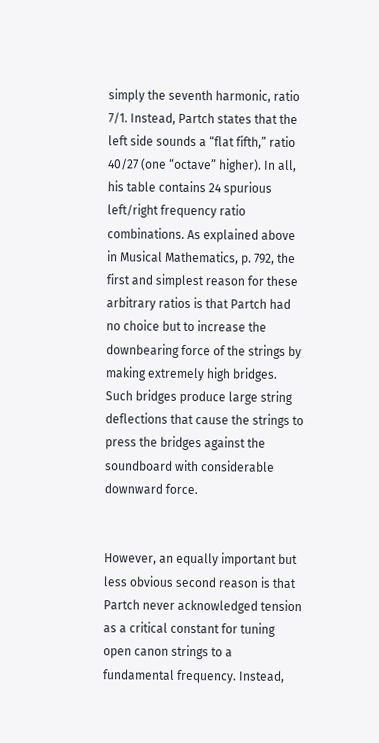simply the seventh harmonic, ratio 7/1. Instead, Partch states that the left side sounds a “flat fifth,” ratio 40/27 (one “octave” higher). In all, his table contains 24 spurious left/right frequency ratio combinations. As explained above in Musical Mathematics, p. 792, the first and simplest reason for these arbitrary ratios is that Partch had no choice but to increase the downbearing force of the strings by making extremely high bridges. Such bridges produce large string deflections that cause the strings to press the bridges against the soundboard with considerable downward force.


However, an equally important but less obvious second reason is that Partch never acknowledged tension as a critical constant for tuning open canon strings to a fundamental frequency. Instead,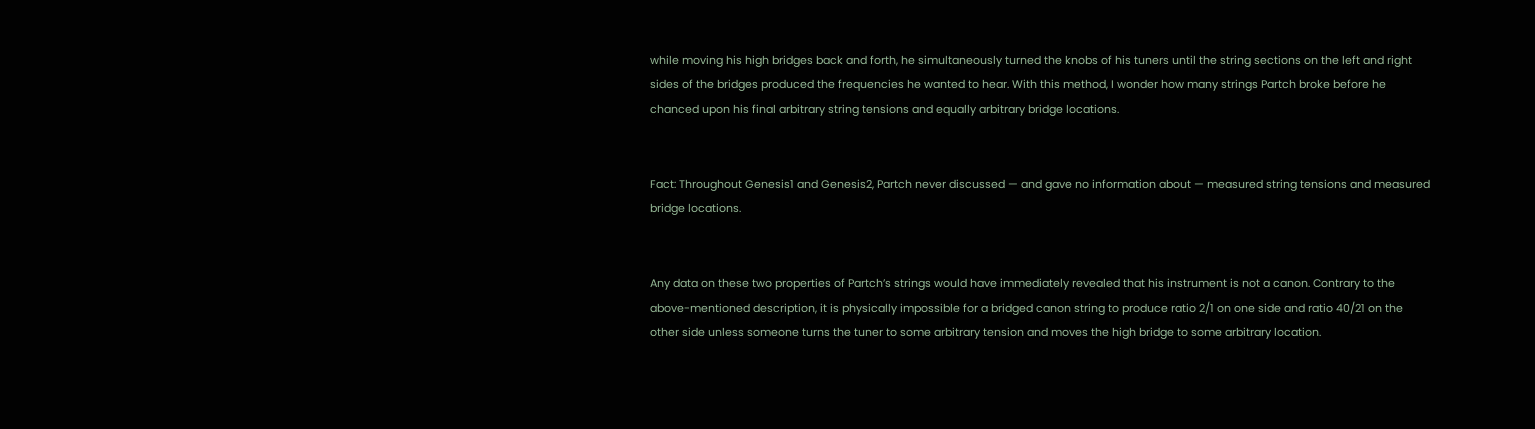while moving his high bridges back and forth, he simultaneously turned the knobs of his tuners until the string sections on the left and right sides of the bridges produced the frequencies he wanted to hear. With this method, I wonder how many strings Partch broke before he chanced upon his final arbitrary string tensions and equally arbitrary bridge locations.


Fact: Throughout Genesis1 and Genesis2, Partch never discussed — and gave no information about — measured string tensions and measured bridge locations.


Any data on these two properties of Partch’s strings would have immediately revealed that his instrument is not a canon. Contrary to the above-mentioned description, it is physically impossible for a bridged canon string to produce ratio 2/1 on one side and ratio 40/21 on the other side unless someone turns the tuner to some arbitrary tension and moves the high bridge to some arbitrary location.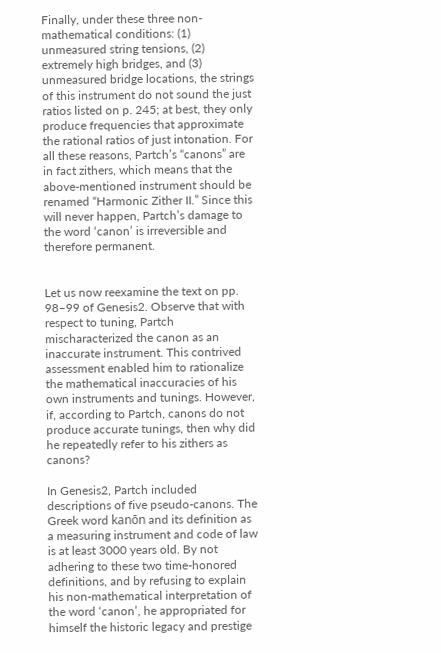Finally, under these three non-mathematical conditions: (1) unmeasured string tensions, (2) extremely high bridges, and (3) unmeasured bridge locations, the strings of this instrument do not sound the just ratios listed on p. 245; at best, they only produce frequencies that approximate the rational ratios of just intonation. For all these reasons, Partch’s “canons” are in fact zithers, which means that the above-mentioned instrument should be renamed “Harmonic Zither II.” Since this will never happen, Partch’s damage to the word ‘canon’ is irreversible and therefore permanent.


Let us now reexamine the text on pp. 98–99 of Genesis2. Observe that with respect to tuning, Partch mischaracterized the canon as an inaccurate instrument. This contrived assessment enabled him to rationalize the mathematical inaccuracies of his own instruments and tunings. However, if, according to Partch, canons do not produce accurate tunings, then why did he repeatedly refer to his zithers as canons?

In Genesis2, Partch included descriptions of five pseudo-canons. The Greek word kanōn and its definition as a measuring instrument and code of law is at least 3000 years old. By not adhering to these two time-honored definitions, and by refusing to explain his non-mathematical interpretation of the word ‘canon’, he appropriated for himself the historic legacy and prestige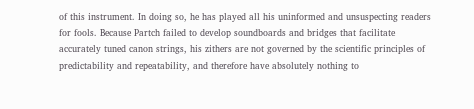of this instrument. In doing so, he has played all his uninformed and unsuspecting readers for fools. Because Partch failed to develop soundboards and bridges that facilitate accurately tuned canon strings, his zithers are not governed by the scientific principles of predictability and repeatability, and therefore have absolutely nothing to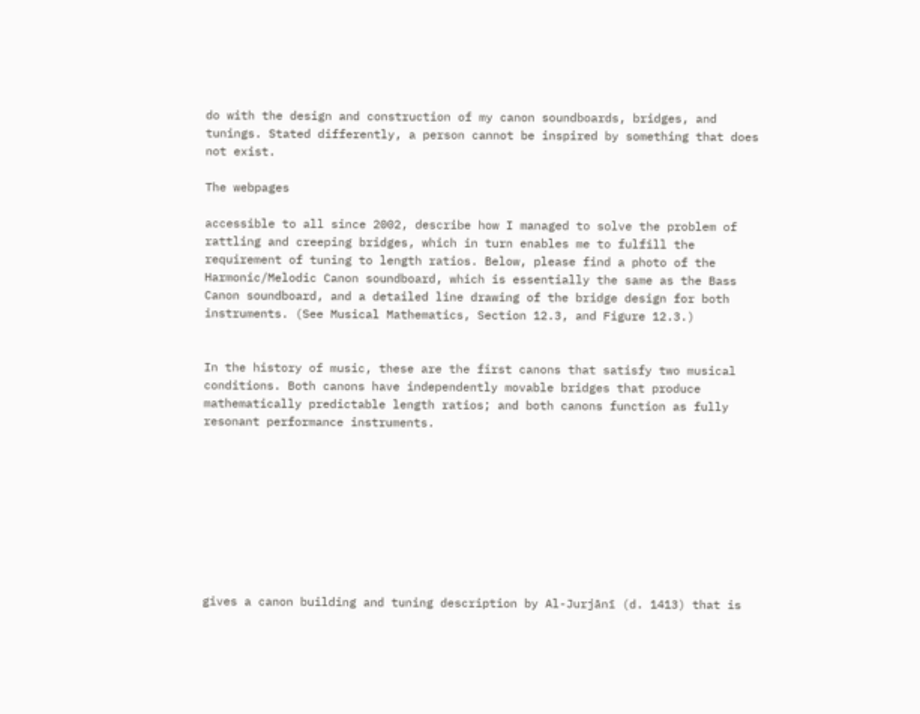do with the design and construction of my canon soundboards, bridges, and tunings. Stated differently, a person cannot be inspired by something that does not exist.

The webpages

accessible to all since 2002, describe how I managed to solve the problem of rattling and creeping bridges, which in turn enables me to fulfill the requirement of tuning to length ratios. Below, please find a photo of the Harmonic/Melodic Canon soundboard, which is essentially the same as the Bass Canon soundboard, and a detailed line drawing of the bridge design for both instruments. (See Musical Mathematics, Section 12.3, and Figure 12.3.)


In the history of music, these are the first canons that satisfy two musical conditions. Both canons have independently movable bridges that produce mathematically predictable length ratios; and both canons function as fully resonant performance instruments.









gives a canon building and tuning description by Al-Jurjānī (d. 1413) that is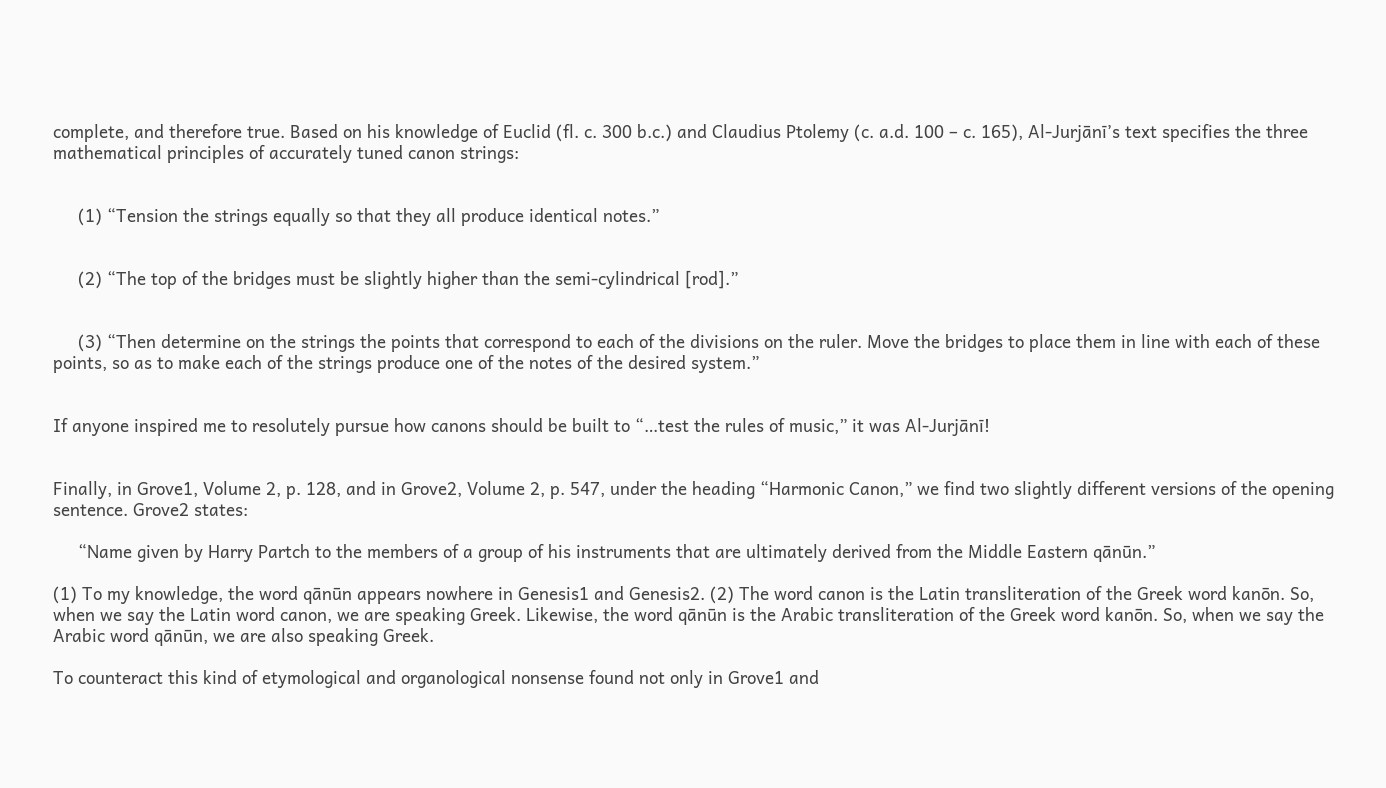complete, and therefore true. Based on his knowledge of Euclid (fl. c. 300 b.c.) and Claudius Ptolemy (c. a.d. 100 – c. 165), Al-Jurjānī’s text specifies the three mathematical principles of accurately tuned canon strings:


     (1) “Tension the strings equally so that they all produce identical notes.”


     (2) “The top of the bridges must be slightly higher than the semi-cylindrical [rod].”


     (3) “Then determine on the strings the points that correspond to each of the divisions on the ruler. Move the bridges to place them in line with each of these points, so as to make each of the strings produce one of the notes of the desired system.”


If anyone inspired me to resolutely pursue how canons should be built to “…test the rules of music,” it was Al-Jurjānī!


Finally, in Grove1, Volume 2, p. 128, and in Grove2, Volume 2, p. 547, under the heading “Harmonic Canon,” we find two slightly different versions of the opening sentence. Grove2 states:

     “Name given by Harry Partch to the members of a group of his instruments that are ultimately derived from the Middle Eastern qānūn.”

(1) To my knowledge, the word qānūn appears nowhere in Genesis1 and Genesis2. (2) The word canon is the Latin transliteration of the Greek word kanōn. So, when we say the Latin word canon, we are speaking Greek. Likewise, the word qānūn is the Arabic transliteration of the Greek word kanōn. So, when we say the Arabic word qānūn, we are also speaking Greek.

To counteract this kind of etymological and organological nonsense found not only in Grove1 and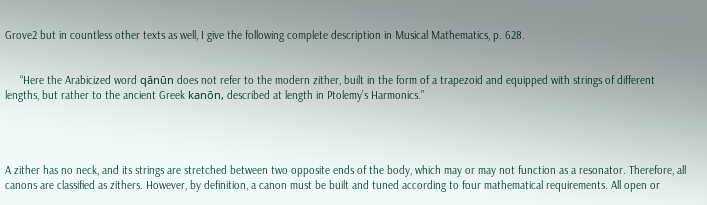Grove2 but in countless other texts as well, I give the following complete description in Musical Mathematics, p. 628.


     “Here the Arabicized word qānūn does not refer to the modern zither, built in the form of a trapezoid and equipped with strings of different lengths, but rather to the ancient Greek kanōn, described at length in Ptolemy’s Harmonics.”




A zither has no neck, and its strings are stretched between two opposite ends of the body, which may or may not function as a resonator. Therefore, all canons are classified as zithers. However, by definition, a canon must be built and tuned according to four mathematical requirements. All open or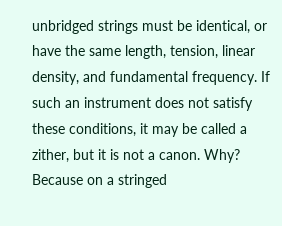unbridged strings must be identical, or have the same length, tension, linear density, and fundamental frequency. If such an instrument does not satisfy these conditions, it may be called a zither, but it is not a canon. Why? Because on a stringed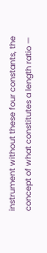instrument without these four constants, the concept of what constitutes a length ratio —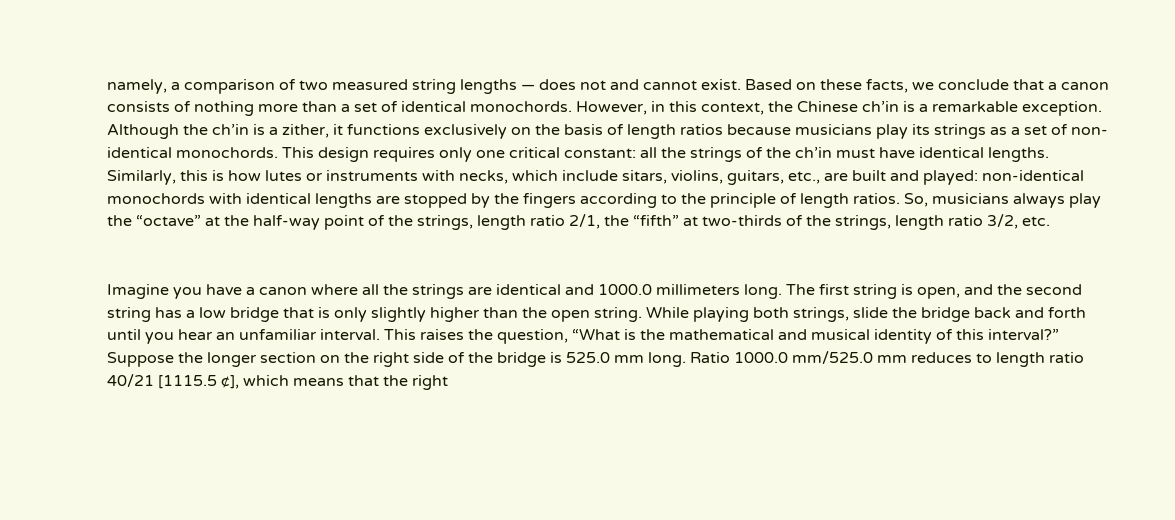namely, a comparison of two measured string lengths — does not and cannot exist. Based on these facts, we conclude that a canon consists of nothing more than a set of identical monochords. However, in this context, the Chinese ch’in is a remarkable exception. Although the ch’in is a zither, it functions exclusively on the basis of length ratios because musicians play its strings as a set of non-identical monochords. This design requires only one critical constant: all the strings of the ch’in must have identical lengths. Similarly, this is how lutes or instruments with necks, which include sitars, violins, guitars, etc., are built and played: non-identical monochords with identical lengths are stopped by the fingers according to the principle of length ratios. So, musicians always play the “octave” at the half-way point of the strings, length ratio 2/1, the “fifth” at two-thirds of the strings, length ratio 3/2, etc.


Imagine you have a canon where all the strings are identical and 1000.0 millimeters long. The first string is open, and the second string has a low bridge that is only slightly higher than the open string. While playing both strings, slide the bridge back and forth until you hear an unfamiliar interval. This raises the question, “What is the mathematical and musical identity of this interval?” Suppose the longer section on the right side of the bridge is 525.0 mm long. Ratio 1000.0 mm/525.0 mm reduces to length ratio 40/21 [1115.5 ¢], which means that the right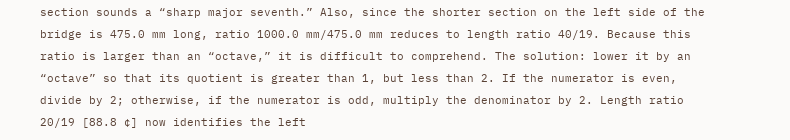section sounds a “sharp major seventh.” Also, since the shorter section on the left side of the bridge is 475.0 mm long, ratio 1000.0 mm/475.0 mm reduces to length ratio 40/19. Because this ratio is larger than an “octave,” it is difficult to comprehend. The solution: lower it by an “octave” so that its quotient is greater than 1, but less than 2. If the numerator is even, divide by 2; otherwise, if the numerator is odd, multiply the denominator by 2. Length ratio 20/19 [88.8 ¢] now identifies the left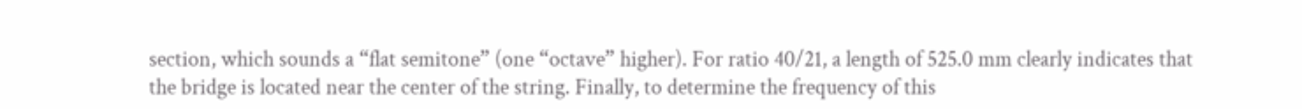section, which sounds a “flat semitone” (one “octave” higher). For ratio 40/21, a length of 525.0 mm clearly indicates that the bridge is located near the center of the string. Finally, to determine the frequency of this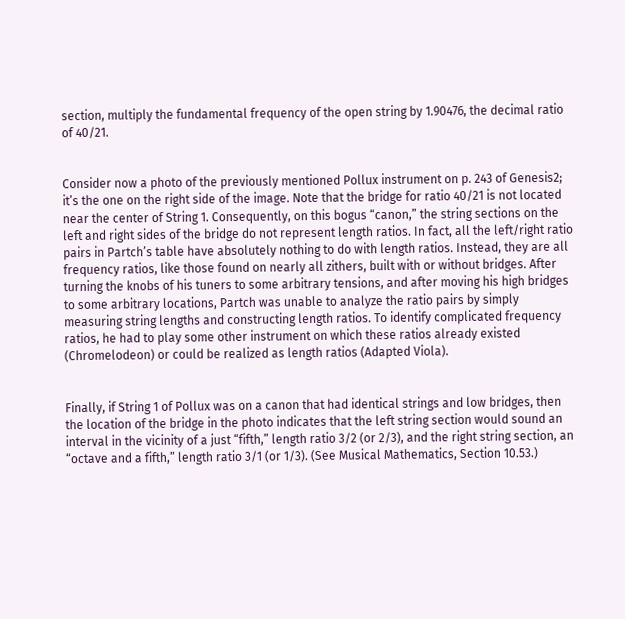section, multiply the fundamental frequency of the open string by 1.90476, the decimal ratio of 40/21.


Consider now a photo of the previously mentioned Pollux instrument on p. 243 of Genesis2; it’s the one on the right side of the image. Note that the bridge for ratio 40/21 is not located near the center of String 1. Consequently, on this bogus “canon,” the string sections on the left and right sides of the bridge do not represent length ratios. In fact, all the left/right ratio pairs in Partch’s table have absolutely nothing to do with length ratios. Instead, they are all frequency ratios, like those found on nearly all zithers, built with or without bridges. After turning the knobs of his tuners to some arbitrary tensions, and after moving his high bridges to some arbitrary locations, Partch was unable to analyze the ratio pairs by simply measuring string lengths and constructing length ratios. To identify complicated frequency ratios, he had to play some other instrument on which these ratios already existed (Chromelodeon) or could be realized as length ratios (Adapted Viola).


Finally, if String 1 of Pollux was on a canon that had identical strings and low bridges, then the location of the bridge in the photo indicates that the left string section would sound an interval in the vicinity of a just “fifth,” length ratio 3/2 (or 2/3), and the right string section, an “octave and a fifth,” length ratio 3/1 (or 1/3). (See Musical Mathematics, Section 10.53.)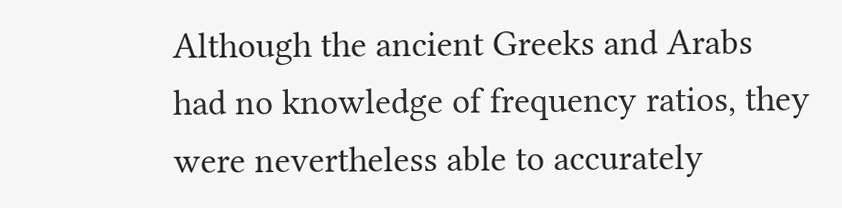Although the ancient Greeks and Arabs had no knowledge of frequency ratios, they were nevertheless able to accurately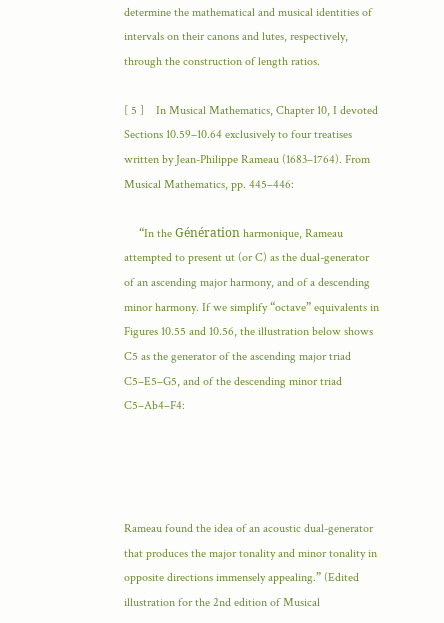determine the mathematical and musical identities of intervals on their canons and lutes, respectively, through the construction of length ratios.

[ 5 ]    In Musical Mathematics, Chapter 10, I devoted Sections 10.59–10.64 exclusively to four treatises written by Jean-Philippe Rameau (1683–1764). From Musical Mathematics, pp. 445–446:

     “In the Génération harmonique, Rameau attempted to present ut (or C) as the dual-generator of an ascending major harmony, and of a descending minor harmony. If we simplify “octave” equivalents in Figures 10.55 and 10.56, the illustration below shows C5 as the generator of the ascending major triad C5–E5–G5, and of the descending minor triad C5–Ab4–F4:




Rameau found the idea of an acoustic dual-generator that produces the major tonality and minor tonality in opposite directions immensely appealing.” (Edited illustration for the 2nd edition of Musical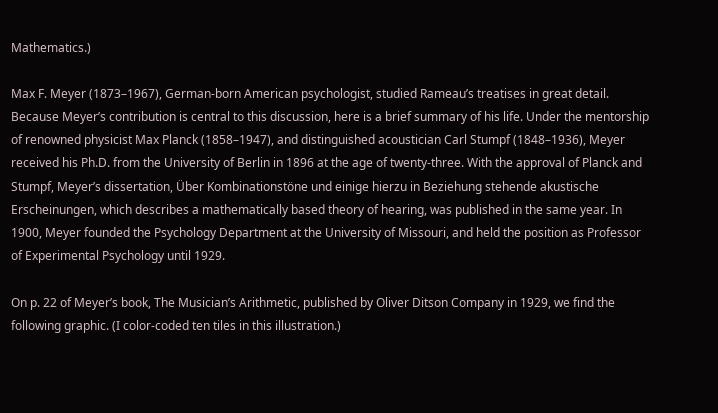Mathematics.)

Max F. Meyer (1873–1967), German-born American psychologist, studied Rameau’s treatises in great detail. Because Meyer’s contribution is central to this discussion, here is a brief summary of his life. Under the mentorship of renowned physicist Max Planck (1858–1947), and distinguished acoustician Carl Stumpf (1848–1936), Meyer received his Ph.D. from the University of Berlin in 1896 at the age of twenty-three. With the approval of Planck and Stumpf, Meyer’s dissertation, Über Kombinationstöne und einige hierzu in Beziehung stehende akustische Erscheinungen, which describes a mathematically based theory of hearing, was published in the same year. In 1900, Meyer founded the Psychology Department at the University of Missouri, and held the position as Professor of Experimental Psychology until 1929.

On p. 22 of Meyer’s book, The Musician’s Arithmetic, published by Oliver Ditson Company in 1929, we find the following graphic. (I color-coded ten tiles in this illustration.)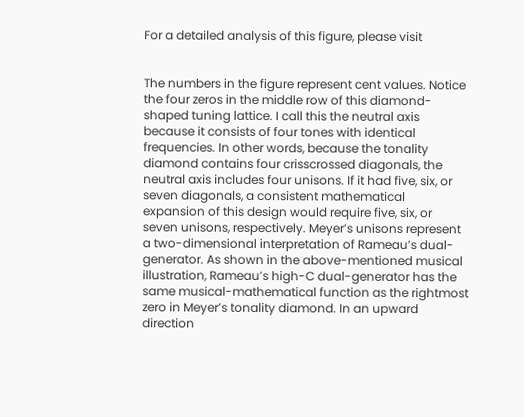For a detailed analysis of this figure, please visit


The numbers in the figure represent cent values. Notice the four zeros in the middle row of this diamond-shaped tuning lattice. I call this the neutral axis because it consists of four tones with identical frequencies. In other words, because the tonality diamond contains four crisscrossed diagonals, the neutral axis includes four unisons. If it had five, six, or seven diagonals, a consistent mathematical expansion of this design would require five, six, or seven unisons, respectively. Meyer’s unisons represent a two-dimensional interpretation of Rameau’s dual-generator. As shown in the above-mentioned musical illustration, Rameau’s high-C dual-generator has the same musical-mathematical function as the rightmost zero in Meyer’s tonality diamond. In an upward direction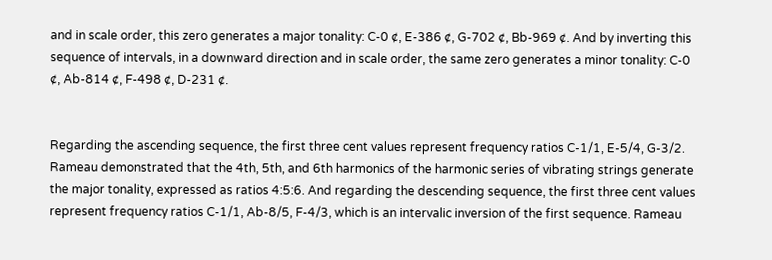and in scale order, this zero generates a major tonality: C-0 ¢, E-386 ¢, G-702 ¢, Bb-969 ¢. And by inverting this sequence of intervals, in a downward direction and in scale order, the same zero generates a minor tonality: C-0 ¢, Ab-814 ¢, F-498 ¢, D-231 ¢.


Regarding the ascending sequence, the first three cent values represent frequency ratios C-1/1, E-5/4, G-3/2. Rameau demonstrated that the 4th, 5th, and 6th harmonics of the harmonic series of vibrating strings generate the major tonality, expressed as ratios 4:5:6. And regarding the descending sequence, the first three cent values represent frequency ratios C-1/1, Ab-8/5, F-4/3, which is an intervalic inversion of the first sequence. Rameau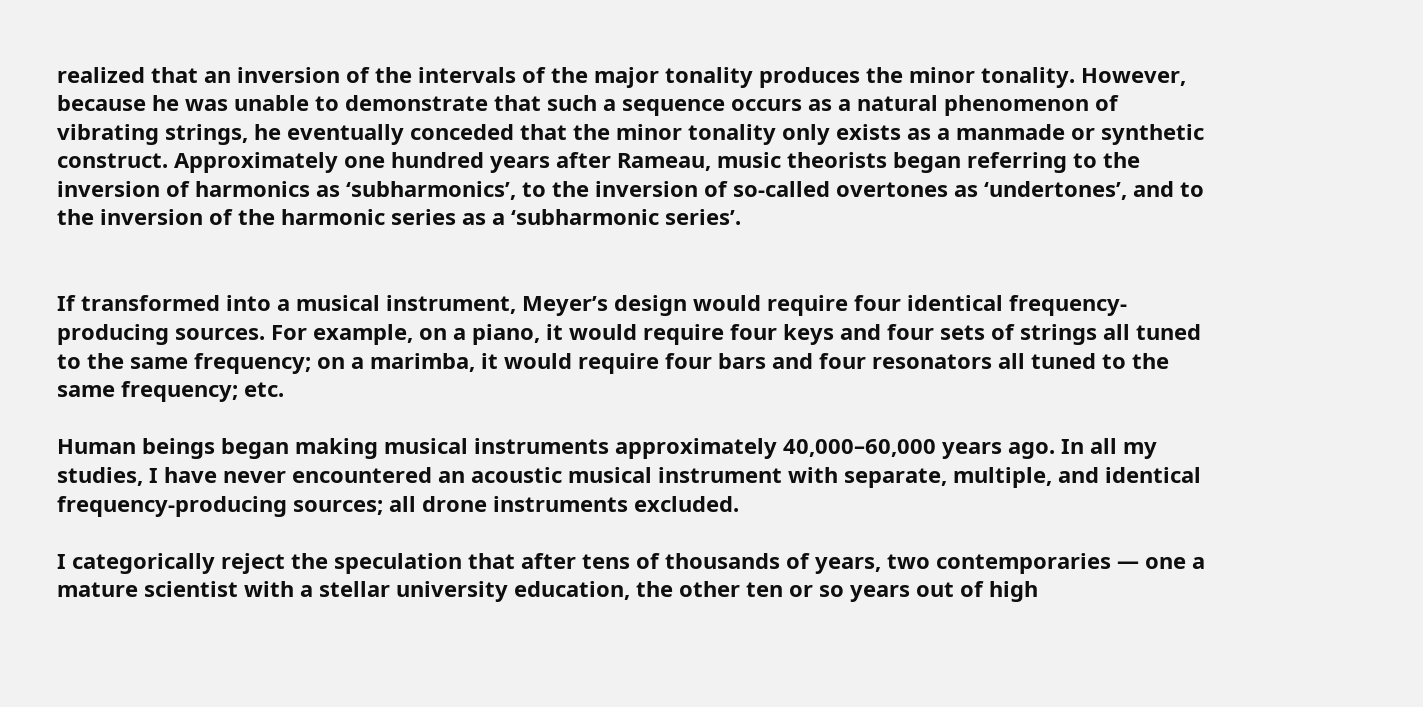realized that an inversion of the intervals of the major tonality produces the minor tonality. However, because he was unable to demonstrate that such a sequence occurs as a natural phenomenon of vibrating strings, he eventually conceded that the minor tonality only exists as a manmade or synthetic construct. Approximately one hundred years after Rameau, music theorists began referring to the inversion of harmonics as ‘subharmonics’, to the inversion of so-called overtones as ‘undertones’, and to the inversion of the harmonic series as a ‘subharmonic series’.


If transformed into a musical instrument, Meyer’s design would require four identical frequency-producing sources. For example, on a piano, it would require four keys and four sets of strings all tuned to the same frequency; on a marimba, it would require four bars and four resonators all tuned to the same frequency; etc.

Human beings began making musical instruments approximately 40,000–60,000 years ago. In all my studies, I have never encountered an acoustic musical instrument with separate, multiple, and identical frequency-producing sources; all drone instruments excluded.

I categorically reject the speculation that after tens of thousands of years, two contemporaries — one a mature scientist with a stellar university education, the other ten or so years out of high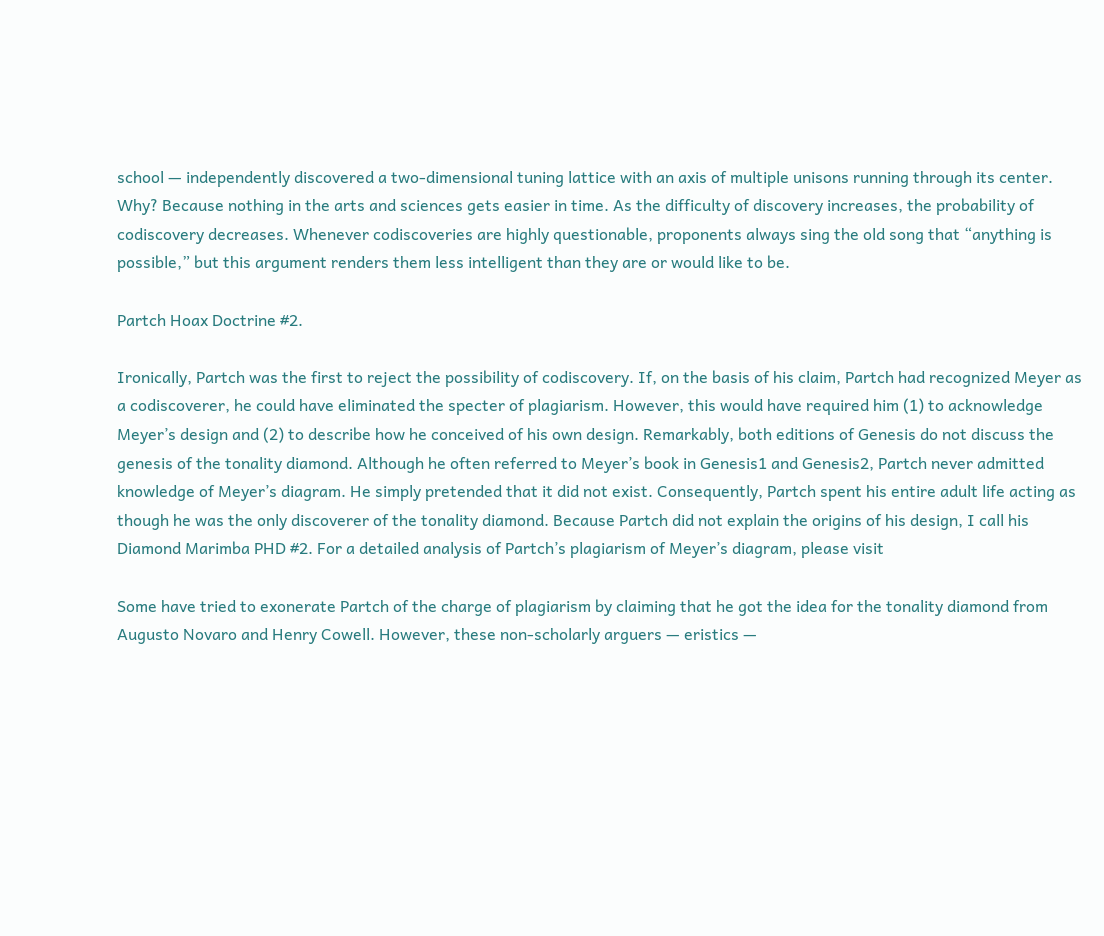school — independently discovered a two-dimensional tuning lattice with an axis of multiple unisons running through its center. Why? Because nothing in the arts and sciences gets easier in time. As the difficulty of discovery increases, the probability of codiscovery decreases. Whenever codiscoveries are highly questionable, proponents always sing the old song that “anything is possible,” but this argument renders them less intelligent than they are or would like to be.

Partch Hoax Doctrine #2.

Ironically, Partch was the first to reject the possibility of codiscovery. If, on the basis of his claim, Partch had recognized Meyer as a codiscoverer, he could have eliminated the specter of plagiarism. However, this would have required him (1) to acknowledge Meyer’s design and (2) to describe how he conceived of his own design. Remarkably, both editions of Genesis do not discuss the genesis of the tonality diamond. Although he often referred to Meyer’s book in Genesis1 and Genesis2, Partch never admitted knowledge of Meyer’s diagram. He simply pretended that it did not exist. Consequently, Partch spent his entire adult life acting as though he was the only discoverer of the tonality diamond. Because Partch did not explain the origins of his design, I call his Diamond Marimba PHD #2. For a detailed analysis of Partch’s plagiarism of Meyer’s diagram, please visit

Some have tried to exonerate Partch of the charge of plagiarism by claiming that he got the idea for the tonality diamond from Augusto Novaro and Henry Cowell. However, these non-scholarly arguers — eristics —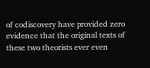of codiscovery have provided zero evidence that the original texts of these two theorists ever even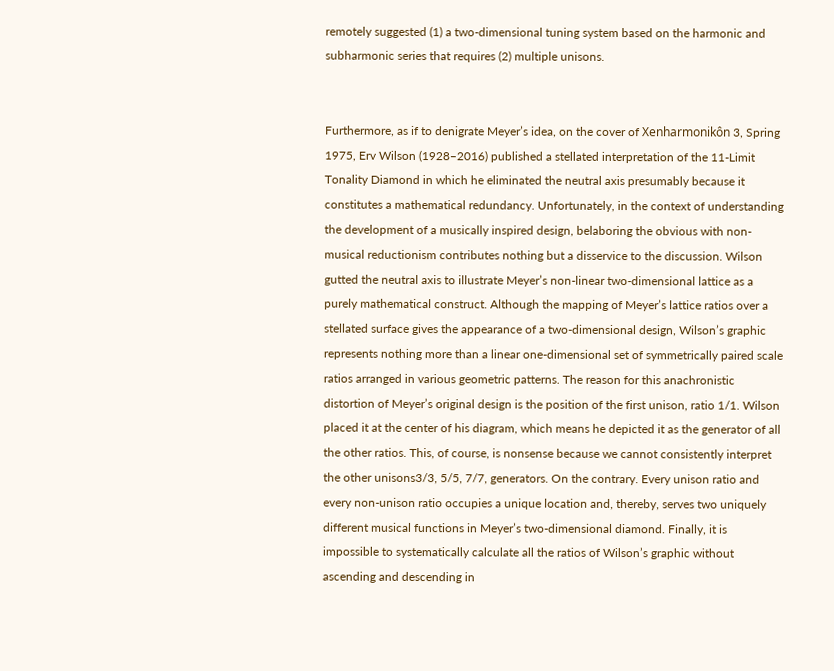remotely suggested (1) a two-dimensional tuning system based on the harmonic and subharmonic series that requires (2) multiple unisons.


Furthermore, as if to denigrate Meyer’s idea, on the cover of Xenharmonikôn 3, Spring 1975, Erv Wilson (1928–2016) published a stellated interpretation of the 11-Limit Tonality Diamond in which he eliminated the neutral axis presumably because it constitutes a mathematical redundancy. Unfortunately, in the context of understanding the development of a musically inspired design, belaboring the obvious with non-musical reductionism contributes nothing but a disservice to the discussion. Wilson gutted the neutral axis to illustrate Meyer’s non-linear two-dimensional lattice as a purely mathematical construct. Although the mapping of Meyer’s lattice ratios over a stellated surface gives the appearance of a two-dimensional design, Wilson’s graphic represents nothing more than a linear one-dimensional set of symmetrically paired scale ratios arranged in various geometric patterns. The reason for this anachronistic distortion of Meyer’s original design is the position of the first unison, ratio 1/1. Wilson placed it at the center of his diagram, which means he depicted it as the generator of all the other ratios. This, of course, is nonsense because we cannot consistently interpret the other unisons3/3, 5/5, 7/7, generators. On the contrary. Every unison ratio and every non-unison ratio occupies a unique location and, thereby, serves two uniquely different musical functions in Meyer’s two-dimensional diamond. Finally, it is impossible to systematically calculate all the ratios of Wilson’s graphic without ascending and descending in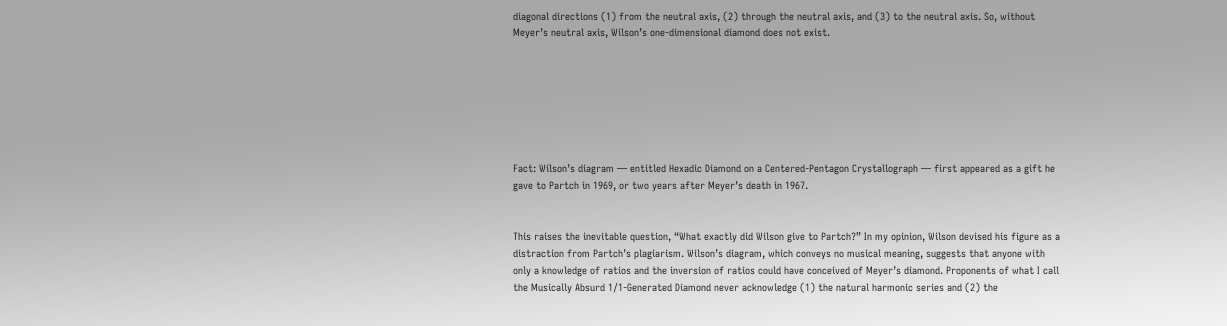diagonal directions (1) from the neutral axis, (2) through the neutral axis, and (3) to the neutral axis. So, without Meyer’s neutral axis, Wilson’s one-dimensional diamond does not exist.







Fact: Wilson’s diagram — entitled Hexadic Diamond on a Centered-Pentagon Crystallograph — first appeared as a gift he gave to Partch in 1969, or two years after Meyer’s death in 1967.


This raises the inevitable question, “What exactly did Wilson give to Partch?” In my opinion, Wilson devised his figure as a distraction from Partch’s plagiarism. Wilson’s diagram, which conveys no musical meaning, suggests that anyone with only a knowledge of ratios and the inversion of ratios could have conceived of Meyer’s diamond. Proponents of what I call the Musically Absurd 1/1-Generated Diamond never acknowledge (1) the natural harmonic series and (2) the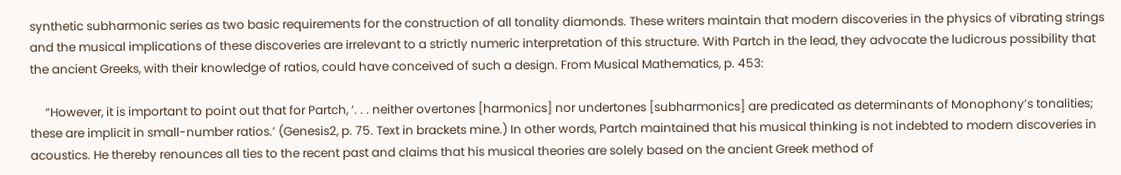synthetic subharmonic series as two basic requirements for the construction of all tonality diamonds. These writers maintain that modern discoveries in the physics of vibrating strings and the musical implications of these discoveries are irrelevant to a strictly numeric interpretation of this structure. With Partch in the lead, they advocate the ludicrous possibility that the ancient Greeks, with their knowledge of ratios, could have conceived of such a design. From Musical Mathematics, p. 453:

     “However, it is important to point out that for Partch, ‘. . . neither overtones [harmonics] nor undertones [subharmonics] are predicated as determinants of Monophony’s tonalities; these are implicit in small-number ratios.’ (Genesis2, p. 75. Text in brackets mine.) In other words, Partch maintained that his musical thinking is not indebted to modern discoveries in acoustics. He thereby renounces all ties to the recent past and claims that his musical theories are solely based on the ancient Greek method of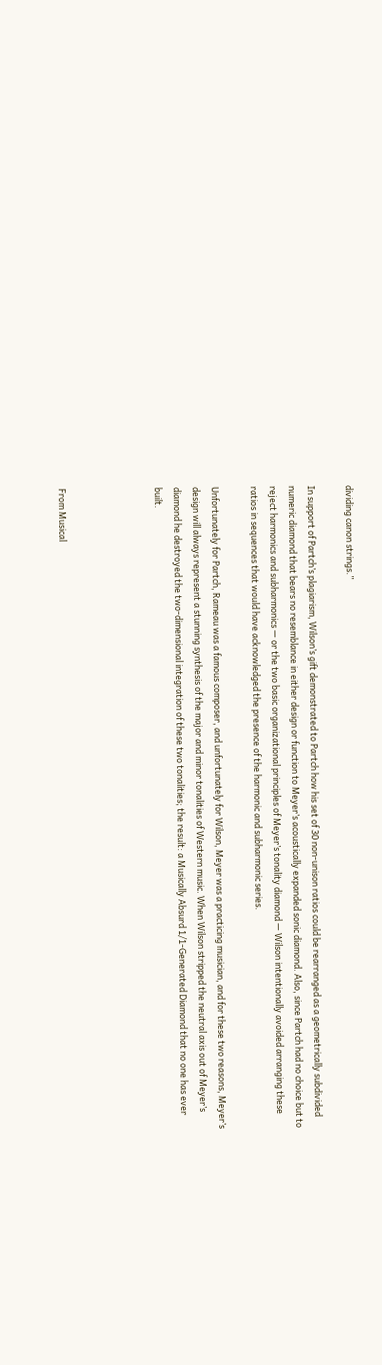dividing canon strings.”

In support of Partch’s plagiarism, Wilson’s gift demonstrated to Partch how his set of 30 non-unison ratios could be rearranged as a geometrically subdivided numeric diamond that bears no resemblance in either design or function to Meyer’s acoustically expanded sonic diamond. Also, since Partch had no choice but to reject harmonics and subharmonics — or the two basic organizational principles of Meyer’s tonality diamond — Wilson intentionally avoided arranging these ratios in sequences that would have acknowledged the presence of the harmonic and subharmonic series.

Unfortunately for Partch, Rameau was a famous composer, and unfortunately for Wilson, Meyer was a practicing musician, and for these two reasons, Meyer’s design will always represent a stunning synthesis of the major and minor tonalities of Western music. When Wilson stripped the neutral axis out of Meyer’s diamond he destroyed the two-dimensional integration of these two tonalities; the result: a Musically Absurd 1/1-Generated Diamond that no one has ever built.




From Musical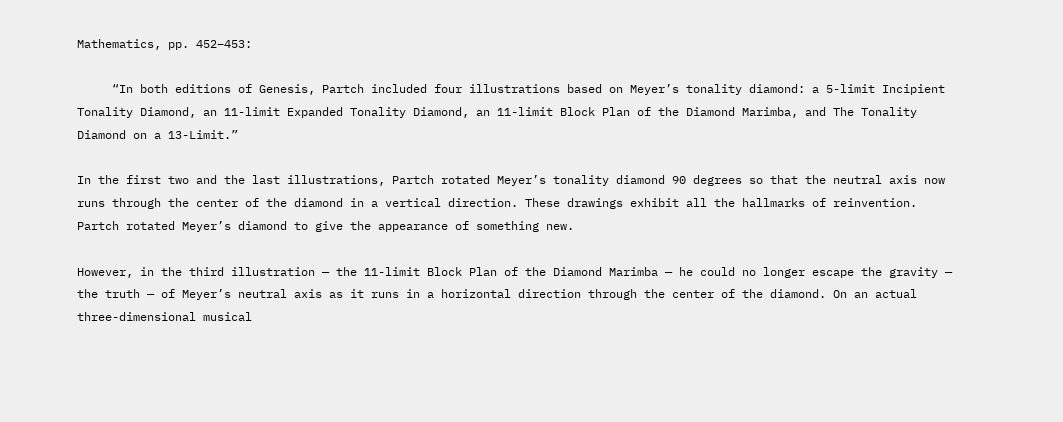Mathematics, pp. 452–453:

     “In both editions of Genesis, Partch included four illustrations based on Meyer’s tonality diamond: a 5-limit Incipient Tonality Diamond, an 11-limit Expanded Tonality Diamond, an 11-limit Block Plan of the Diamond Marimba, and The Tonality Diamond on a 13-Limit.”

In the first two and the last illustrations, Partch rotated Meyer’s tonality diamond 90 degrees so that the neutral axis now runs through the center of the diamond in a vertical direction. These drawings exhibit all the hallmarks of reinvention. Partch rotated Meyer’s diamond to give the appearance of something new.

However, in the third illustration — the 11-limit Block Plan of the Diamond Marimba — he could no longer escape the gravity — the truth — of Meyer’s neutral axis as it runs in a horizontal direction through the center of the diamond. On an actual three-dimensional musical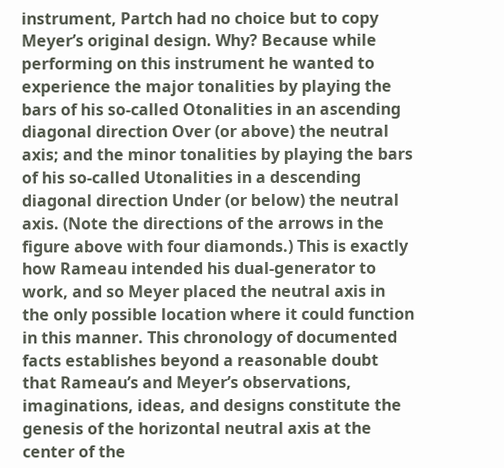instrument, Partch had no choice but to copy Meyer’s original design. Why? Because while performing on this instrument he wanted to experience the major tonalities by playing the bars of his so-called Otonalities in an ascending diagonal direction Over (or above) the neutral axis; and the minor tonalities by playing the bars of his so-called Utonalities in a descending diagonal direction Under (or below) the neutral axis. (Note the directions of the arrows in the figure above with four diamonds.) This is exactly how Rameau intended his dual-generator to work, and so Meyer placed the neutral axis in the only possible location where it could function in this manner. This chronology of documented facts establishes beyond a reasonable doubt that Rameau’s and Meyer’s observations, imaginations, ideas, and designs constitute the genesis of the horizontal neutral axis at the center of the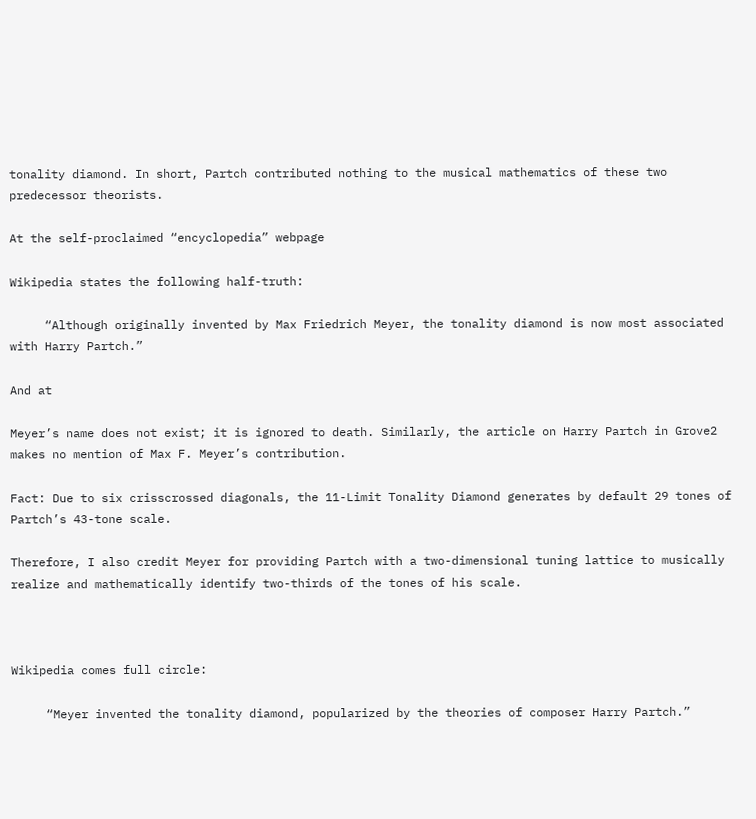tonality diamond. In short, Partch contributed nothing to the musical mathematics of these two predecessor theorists.

At the self-proclaimed “encyclopedia” webpage

Wikipedia states the following half-truth:

     “Although originally invented by Max Friedrich Meyer, the tonality diamond is now most associated with Harry Partch.”

And at

Meyer’s name does not exist; it is ignored to death. Similarly, the article on Harry Partch in Grove2 makes no mention of Max F. Meyer’s contribution.

Fact: Due to six crisscrossed diagonals, the 11-Limit Tonality Diamond generates by default 29 tones of Partch’s 43-tone scale.

Therefore, I also credit Meyer for providing Partch with a two-dimensional tuning lattice to musically realize and mathematically identify two-thirds of the tones of his scale.



Wikipedia comes full circle:

     “Meyer invented the tonality diamond, popularized by the theories of composer Harry Partch.”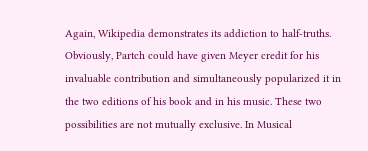Again, Wikipedia demonstrates its addiction to half-truths. Obviously, Partch could have given Meyer credit for his invaluable contribution and simultaneously popularized it in the two editions of his book and in his music. These two possibilities are not mutually exclusive. In Musical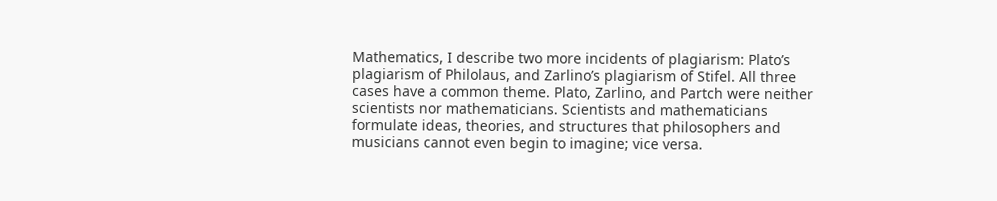Mathematics, I describe two more incidents of plagiarism: Plato’s plagiarism of Philolaus, and Zarlino’s plagiarism of Stifel. All three cases have a common theme. Plato, Zarlino, and Partch were neither scientists nor mathematicians. Scientists and mathematicians formulate ideas, theories, and structures that philosophers and musicians cannot even begin to imagine; vice versa.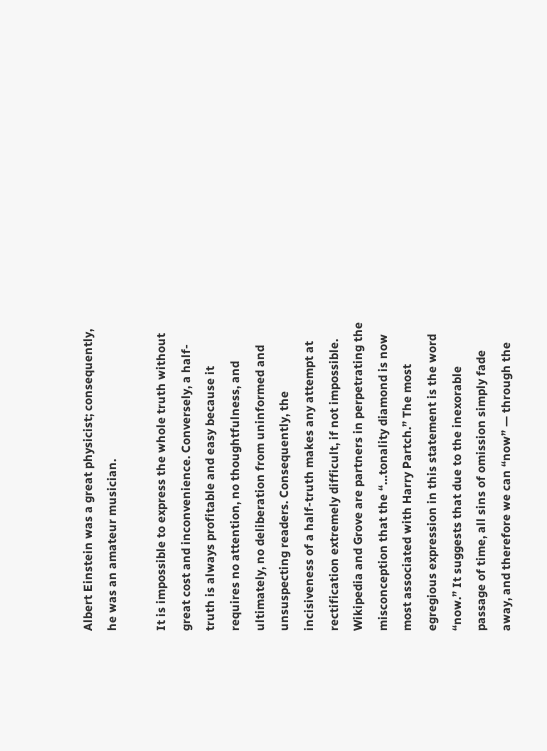Albert Einstein was a great physicist; consequently, he was an amateur musician.

It is impossible to express the whole truth without great cost and inconvenience. Conversely, a half-truth is always profitable and easy because it requires no attention, no thoughtfulness, and ultimately, no deliberation from uninformed and unsuspecting readers. Consequently, the incisiveness of a half-truth makes any attempt at rectification extremely difficult, if not impossible. Wikipedia and Grove are partners in perpetrating the misconception that the “…tonality diamond is now most associated with Harry Partch.” The most egregious expression in this statement is the word “now.” It suggests that due to the inexorable passage of time, all sins of omission simply fade away, and therefore we can “now” — through the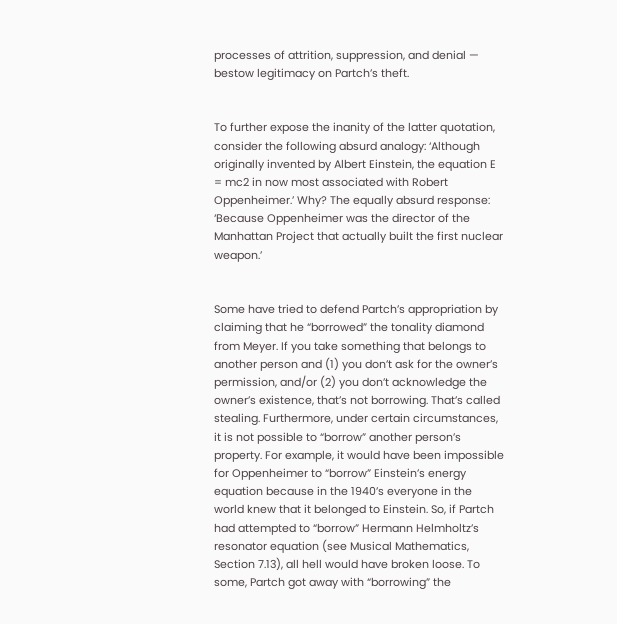processes of attrition, suppression, and denial — bestow legitimacy on Partch’s theft.


To further expose the inanity of the latter quotation, consider the following absurd analogy: ‘Although originally invented by Albert Einstein, the equation E = mc2 in now most associated with Robert Oppenheimer.’ Why? The equally absurd response: ‘Because Oppenheimer was the director of the Manhattan Project that actually built the first nuclear weapon.’


Some have tried to defend Partch’s appropriation by claiming that he “borrowed” the tonality diamond from Meyer. If you take something that belongs to another person and (1) you don’t ask for the owner’s permission, and/or (2) you don’t acknowledge the owner’s existence, that’s not borrowing. That’s called stealing. Furthermore, under certain circumstances, it is not possible to “borrow” another person’s property. For example, it would have been impossible for Oppenheimer to “borrow” Einstein’s energy equation because in the 1940’s everyone in the world knew that it belonged to Einstein. So, if Partch had attempted to “borrow” Hermann Helmholtz’s resonator equation (see Musical Mathematics, Section 7.13), all hell would have broken loose. To some, Partch got away with “borrowing” the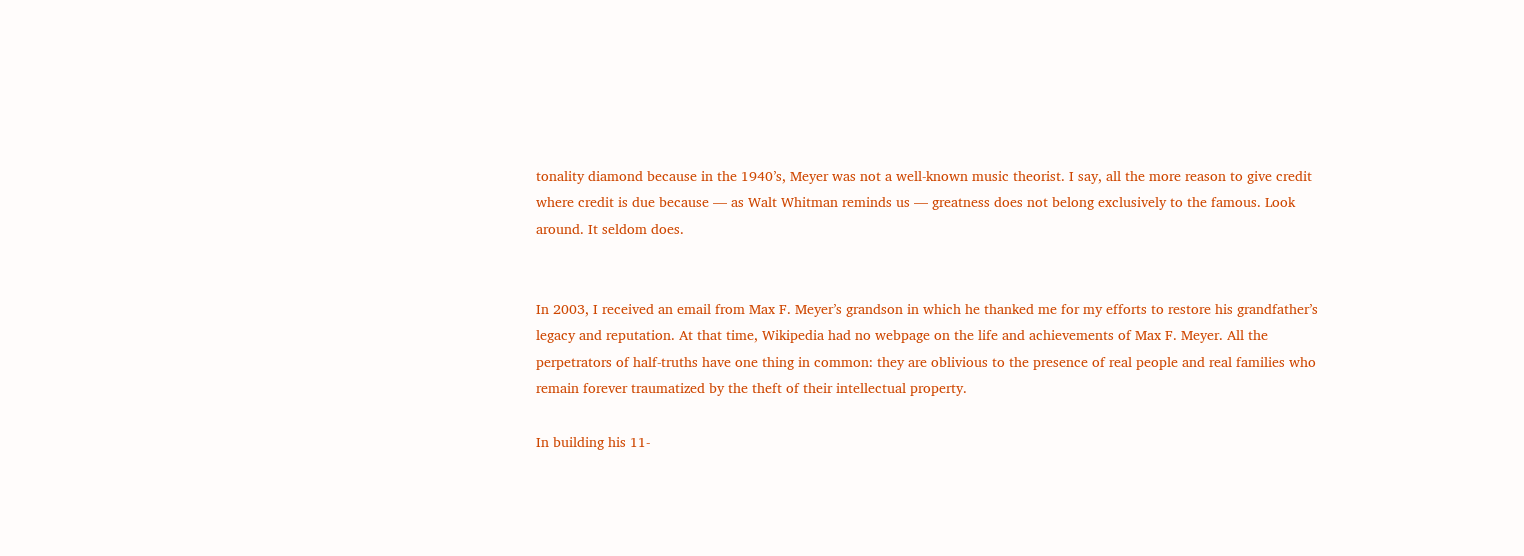tonality diamond because in the 1940’s, Meyer was not a well-known music theorist. I say, all the more reason to give credit where credit is due because — as Walt Whitman reminds us — greatness does not belong exclusively to the famous. Look around. It seldom does.


In 2003, I received an email from Max F. Meyer’s grandson in which he thanked me for my efforts to restore his grandfather’s legacy and reputation. At that time, Wikipedia had no webpage on the life and achievements of Max F. Meyer. All the perpetrators of half-truths have one thing in common: they are oblivious to the presence of real people and real families who remain forever traumatized by the theft of their intellectual property.

In building his 11-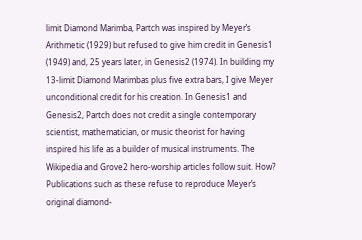limit Diamond Marimba, Partch was inspired by Meyer’s Arithmetic (1929) but refused to give him credit in Genesis1 (1949) and, 25 years later, in Genesis2 (1974). In building my 13-limit Diamond Marimbas plus five extra bars, I give Meyer unconditional credit for his creation. In Genesis1 and Genesis2, Partch does not credit a single contemporary scientist, mathematician, or music theorist for having inspired his life as a builder of musical instruments. The Wikipedia and Grove2 hero-worship articles follow suit. How? Publications such as these refuse to reproduce Meyer’s original diamond-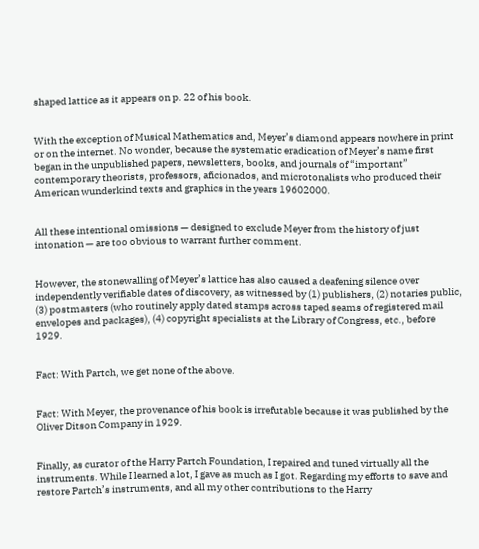shaped lattice as it appears on p. 22 of his book.


With the exception of Musical Mathematics and, Meyer’s diamond appears nowhere in print or on the internet. No wonder, because the systematic eradication of Meyer’s name first began in the unpublished papers, newsletters, books, and journals of “important” contemporary theorists, professors, aficionados, and microtonalists who produced their American wunderkind texts and graphics in the years 19602000.


All these intentional omissions — designed to exclude Meyer from the history of just intonation — are too obvious to warrant further comment.


However, the stonewalling of Meyer’s lattice has also caused a deafening silence over independently verifiable dates of discovery, as witnessed by (1) publishers, (2) notaries public, (3) postmasters (who routinely apply dated stamps across taped seams of registered mail envelopes and packages), (4) copyright specialists at the Library of Congress, etc., before 1929.


Fact: With Partch, we get none of the above.


Fact: With Meyer, the provenance of his book is irrefutable because it was published by the Oliver Ditson Company in 1929.


Finally, as curator of the Harry Partch Foundation, I repaired and tuned virtually all the instruments. While I learned a lot, I gave as much as I got. Regarding my efforts to save and restore Partch’s instruments, and all my other contributions to the Harry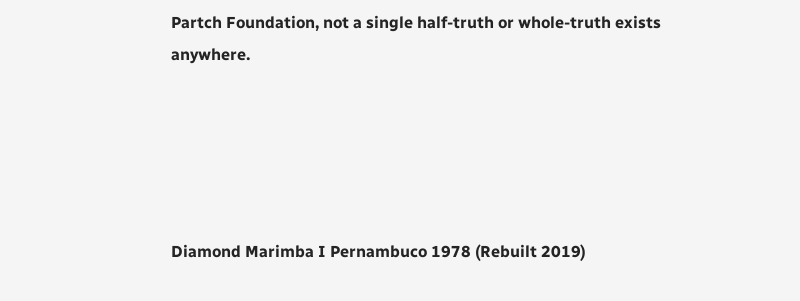Partch Foundation, not a single half-truth or whole-truth exists anywhere.





Diamond Marimba I Pernambuco 1978 (Rebuilt 2019)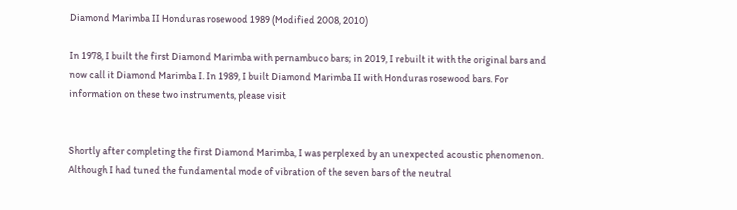Diamond Marimba II Honduras rosewood 1989 (Modified 2008, 2010)

In 1978, I built the first Diamond Marimba with pernambuco bars; in 2019, I rebuilt it with the original bars and now call it Diamond Marimba I. In 1989, I built Diamond Marimba II with Honduras rosewood bars. For information on these two instruments, please visit


Shortly after completing the first Diamond Marimba, I was perplexed by an unexpected acoustic phenomenon. Although I had tuned the fundamental mode of vibration of the seven bars of the neutral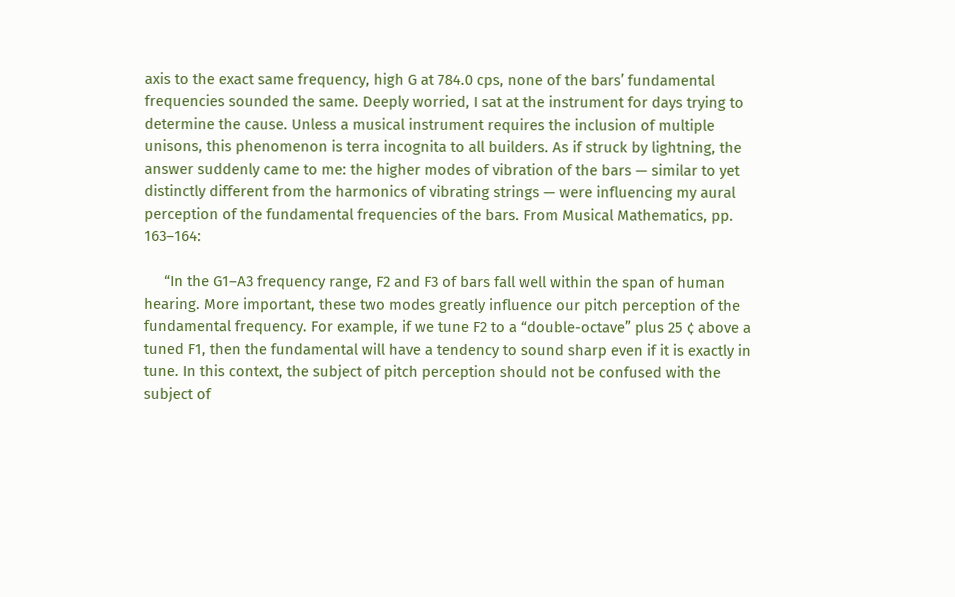axis to the exact same frequency, high G at 784.0 cps, none of the bars’ fundamental frequencies sounded the same. Deeply worried, I sat at the instrument for days trying to determine the cause. Unless a musical instrument requires the inclusion of multiple unisons, this phenomenon is terra incognita to all builders. As if struck by lightning, the answer suddenly came to me: the higher modes of vibration of the bars — similar to yet distinctly different from the harmonics of vibrating strings — were influencing my aural perception of the fundamental frequencies of the bars. From Musical Mathematics, pp. 163–164:

     “In the G1–A3 frequency range, F2 and F3 of bars fall well within the span of human hearing. More important, these two modes greatly influence our pitch perception of the fundamental frequency. For example, if we tune F2 to a “double-octave” plus 25 ¢ above a tuned F1, then the fundamental will have a tendency to sound sharp even if it is exactly in tune. In this context, the subject of pitch perception should not be confused with the subject of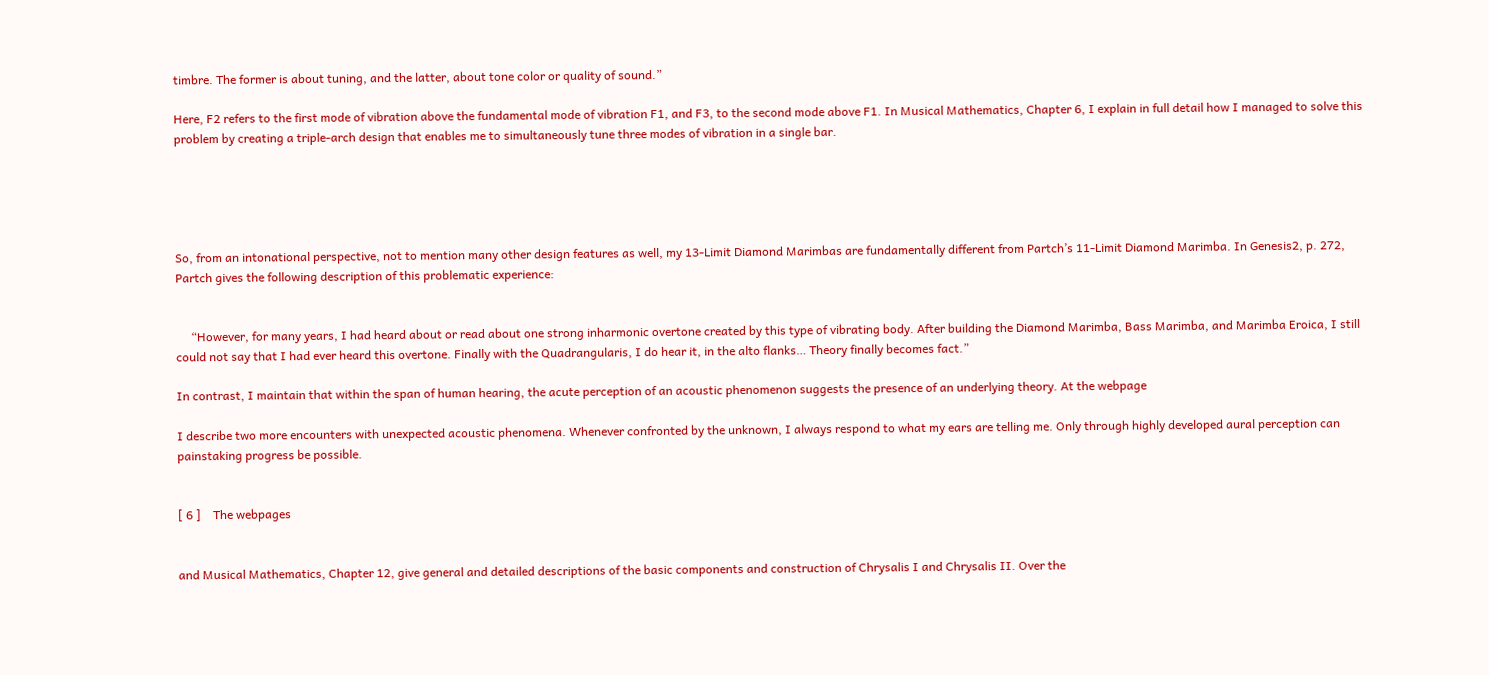timbre. The former is about tuning, and the latter, about tone color or quality of sound.”

Here, F2 refers to the first mode of vibration above the fundamental mode of vibration F1, and F3, to the second mode above F1. In Musical Mathematics, Chapter 6, I explain in full detail how I managed to solve this problem by creating a triple-arch design that enables me to simultaneously tune three modes of vibration in a single bar.





So, from an intonational perspective, not to mention many other design features as well, my 13-Limit Diamond Marimbas are fundamentally different from Partch’s 11-Limit Diamond Marimba. In Genesis2, p. 272, Partch gives the following description of this problematic experience:


     “However, for many years, I had heard about or read about one strong inharmonic overtone created by this type of vibrating body. After building the Diamond Marimba, Bass Marimba, and Marimba Eroica, I still could not say that I had ever heard this overtone. Finally with the Quadrangularis, I do hear it, in the alto flanks… Theory finally becomes fact.”

In contrast, I maintain that within the span of human hearing, the acute perception of an acoustic phenomenon suggests the presence of an underlying theory. At the webpage

I describe two more encounters with unexpected acoustic phenomena. Whenever confronted by the unknown, I always respond to what my ears are telling me. Only through highly developed aural perception can painstaking progress be possible.


[ 6 ]    The webpages


and Musical Mathematics, Chapter 12, give general and detailed descriptions of the basic components and construction of Chrysalis I and Chrysalis II. Over the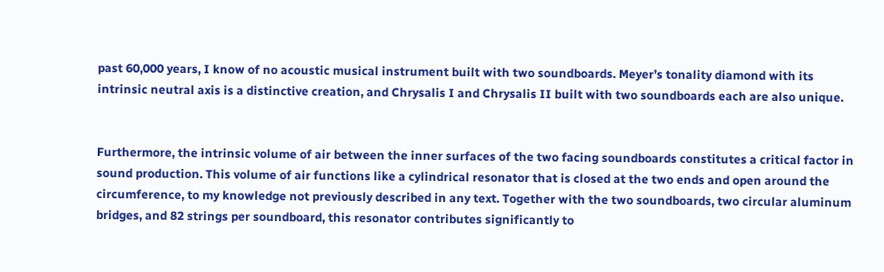past 60,000 years, I know of no acoustic musical instrument built with two soundboards. Meyer’s tonality diamond with its intrinsic neutral axis is a distinctive creation, and Chrysalis I and Chrysalis II built with two soundboards each are also unique.


Furthermore, the intrinsic volume of air between the inner surfaces of the two facing soundboards constitutes a critical factor in sound production. This volume of air functions like a cylindrical resonator that is closed at the two ends and open around the circumference, to my knowledge not previously described in any text. Together with the two soundboards, two circular aluminum bridges, and 82 strings per soundboard, this resonator contributes significantly to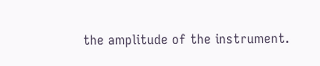the amplitude of the instrument.